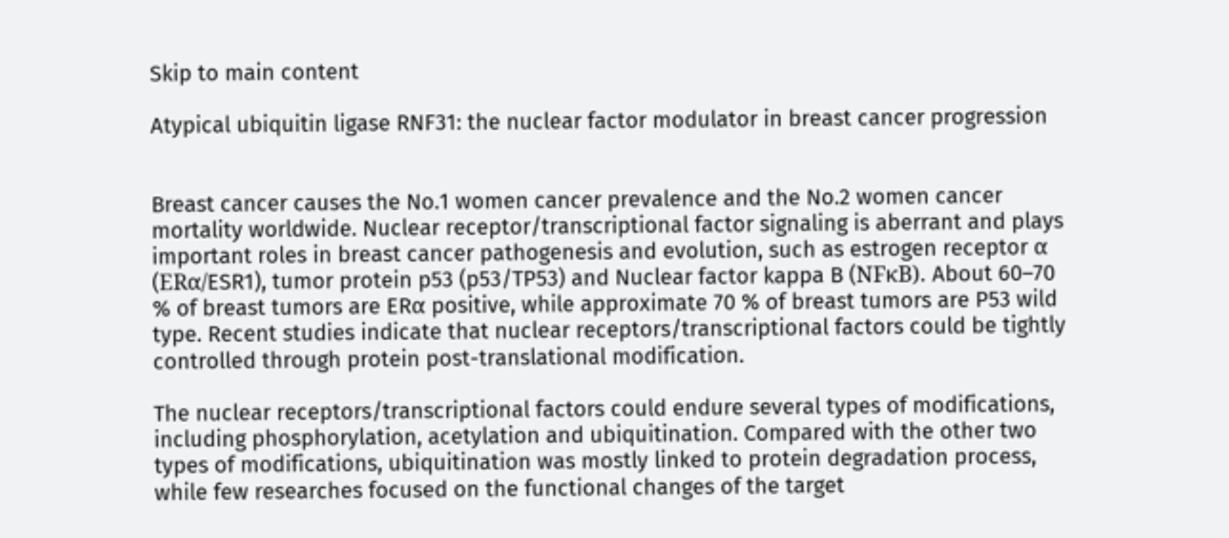Skip to main content

Atypical ubiquitin ligase RNF31: the nuclear factor modulator in breast cancer progression


Breast cancer causes the No.1 women cancer prevalence and the No.2 women cancer mortality worldwide. Nuclear receptor/transcriptional factor signaling is aberrant and plays important roles in breast cancer pathogenesis and evolution, such as estrogen receptor α (ERα/ESR1), tumor protein p53 (p53/TP53) and Nuclear factor kappa B (NFκB). About 60–70 % of breast tumors are ERα positive, while approximate 70 % of breast tumors are P53 wild type. Recent studies indicate that nuclear receptors/transcriptional factors could be tightly controlled through protein post-translational modification.

The nuclear receptors/transcriptional factors could endure several types of modifications, including phosphorylation, acetylation and ubiquitination. Compared with the other two types of modifications, ubiquitination was mostly linked to protein degradation process, while few researches focused on the functional changes of the target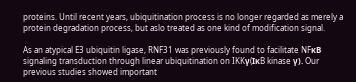proteins. Until recent years, ubiquitination process is no longer regarded as merely a protein degradation process, but aslo treated as one kind of modification signal.

As an atypical E3 ubiquitin ligase, RNF31 was previously found to facilitate NFκB signaling transduction through linear ubiquitination on IKKγ(IκB kinase γ). Our previous studies showed important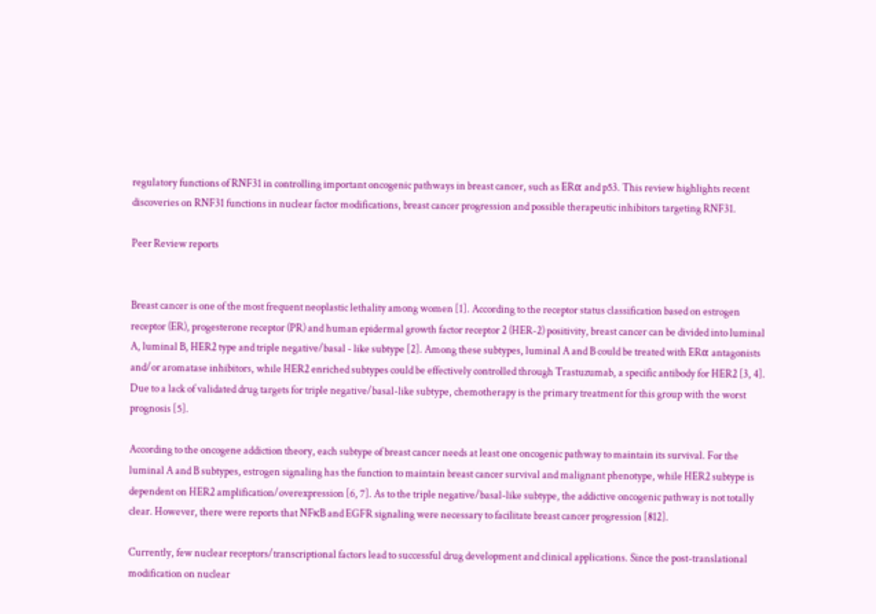regulatory functions of RNF31 in controlling important oncogenic pathways in breast cancer, such as ERα and p53. This review highlights recent discoveries on RNF31 functions in nuclear factor modifications, breast cancer progression and possible therapeutic inhibitors targeting RNF31.

Peer Review reports


Breast cancer is one of the most frequent neoplastic lethality among women [1]. According to the receptor status classification based on estrogen receptor (ER), progesterone receptor (PR) and human epidermal growth factor receptor 2 (HER-2) positivity, breast cancer can be divided into luminal A, luminal B, HER2 type and triple negative/basal - like subtype [2]. Among these subtypes, luminal A and B could be treated with ERα antagonists and/or aromatase inhibitors, while HER2 enriched subtypes could be effectively controlled through Trastuzumab, a specific antibody for HER2 [3, 4]. Due to a lack of validated drug targets for triple negative/basal-like subtype, chemotherapy is the primary treatment for this group with the worst prognosis [5].

According to the oncogene addiction theory, each subtype of breast cancer needs at least one oncogenic pathway to maintain its survival. For the luminal A and B subtypes, estrogen signaling has the function to maintain breast cancer survival and malignant phenotype, while HER2 subtype is dependent on HER2 amplification/overexpression [6, 7]. As to the triple negative/basal-like subtype, the addictive oncogenic pathway is not totally clear. However, there were reports that NFκB and EGFR signaling were necessary to facilitate breast cancer progression [812].

Currently, few nuclear receptors/transcriptional factors lead to successful drug development and clinical applications. Since the post-translational modification on nuclear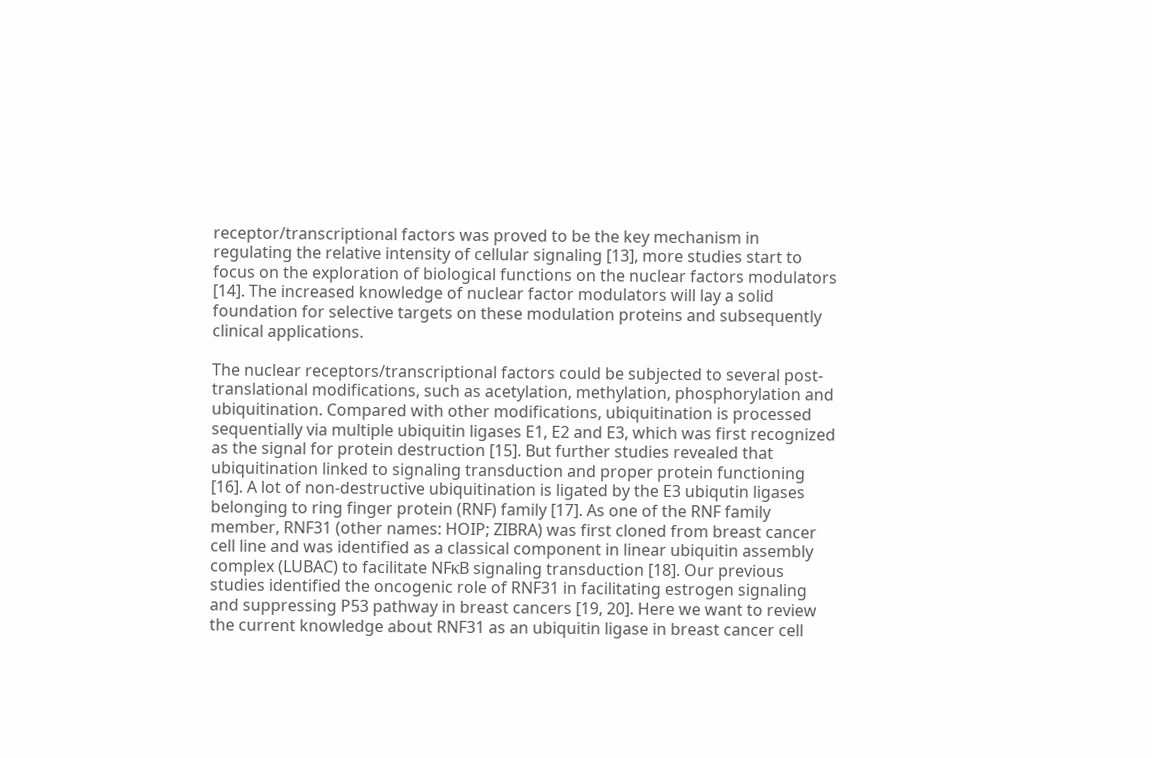receptor/transcriptional factors was proved to be the key mechanism in regulating the relative intensity of cellular signaling [13], more studies start to focus on the exploration of biological functions on the nuclear factors modulators [14]. The increased knowledge of nuclear factor modulators will lay a solid foundation for selective targets on these modulation proteins and subsequently clinical applications.

The nuclear receptors/transcriptional factors could be subjected to several post-translational modifications, such as acetylation, methylation, phosphorylation and ubiquitination. Compared with other modifications, ubiquitination is processed sequentially via multiple ubiquitin ligases E1, E2 and E3, which was first recognized as the signal for protein destruction [15]. But further studies revealed that ubiquitination linked to signaling transduction and proper protein functioning [16]. A lot of non-destructive ubiquitination is ligated by the E3 ubiqutin ligases belonging to ring finger protein (RNF) family [17]. As one of the RNF family member, RNF31 (other names: HOIP; ZIBRA) was first cloned from breast cancer cell line and was identified as a classical component in linear ubiquitin assembly complex (LUBAC) to facilitate NFκB signaling transduction [18]. Our previous studies identified the oncogenic role of RNF31 in facilitating estrogen signaling and suppressing P53 pathway in breast cancers [19, 20]. Here we want to review the current knowledge about RNF31 as an ubiquitin ligase in breast cancer cell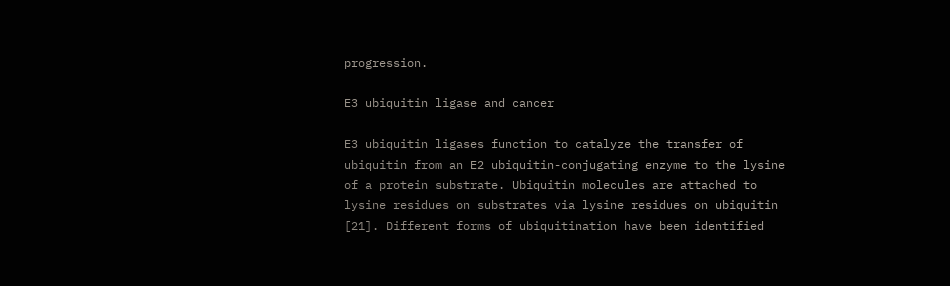progression.

E3 ubiquitin ligase and cancer

E3 ubiquitin ligases function to catalyze the transfer of ubiquitin from an E2 ubiquitin-conjugating enzyme to the lysine of a protein substrate. Ubiquitin molecules are attached to lysine residues on substrates via lysine residues on ubiquitin [21]. Different forms of ubiquitination have been identified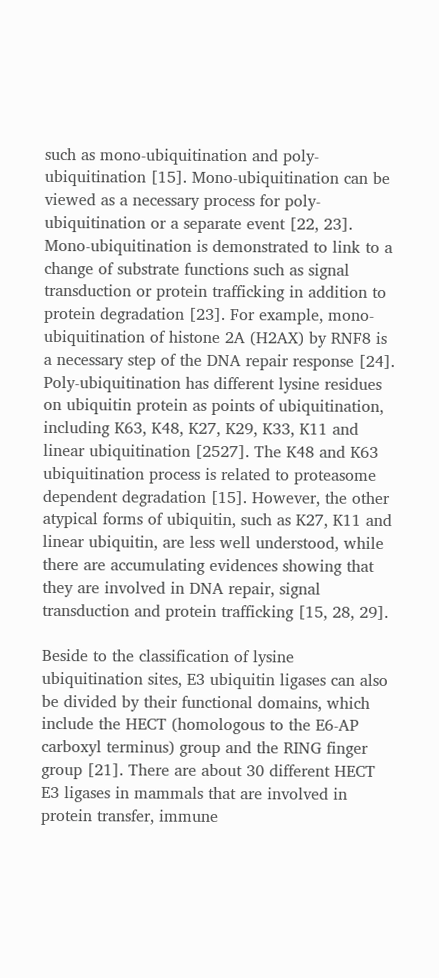such as mono-ubiquitination and poly-ubiquitination [15]. Mono-ubiquitination can be viewed as a necessary process for poly-ubiquitination or a separate event [22, 23]. Mono-ubiquitination is demonstrated to link to a change of substrate functions such as signal transduction or protein trafficking in addition to protein degradation [23]. For example, mono-ubiquitination of histone 2A (H2AX) by RNF8 is a necessary step of the DNA repair response [24]. Poly-ubiquitination has different lysine residues on ubiquitin protein as points of ubiquitination, including K63, K48, K27, K29, K33, K11 and linear ubiquitination [2527]. The K48 and K63 ubiquitination process is related to proteasome dependent degradation [15]. However, the other atypical forms of ubiquitin, such as K27, K11 and linear ubiquitin, are less well understood, while there are accumulating evidences showing that they are involved in DNA repair, signal transduction and protein trafficking [15, 28, 29].

Beside to the classification of lysine ubiquitination sites, E3 ubiquitin ligases can also be divided by their functional domains, which include the HECT (homologous to the E6-AP carboxyl terminus) group and the RING finger group [21]. There are about 30 different HECT E3 ligases in mammals that are involved in protein transfer, immune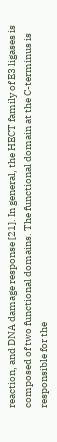reaction, and DNA damage response [21]. In general, the HECT family of E3 ligases is composed of two functional domains. The functional domain at the C-terminus is responsible for the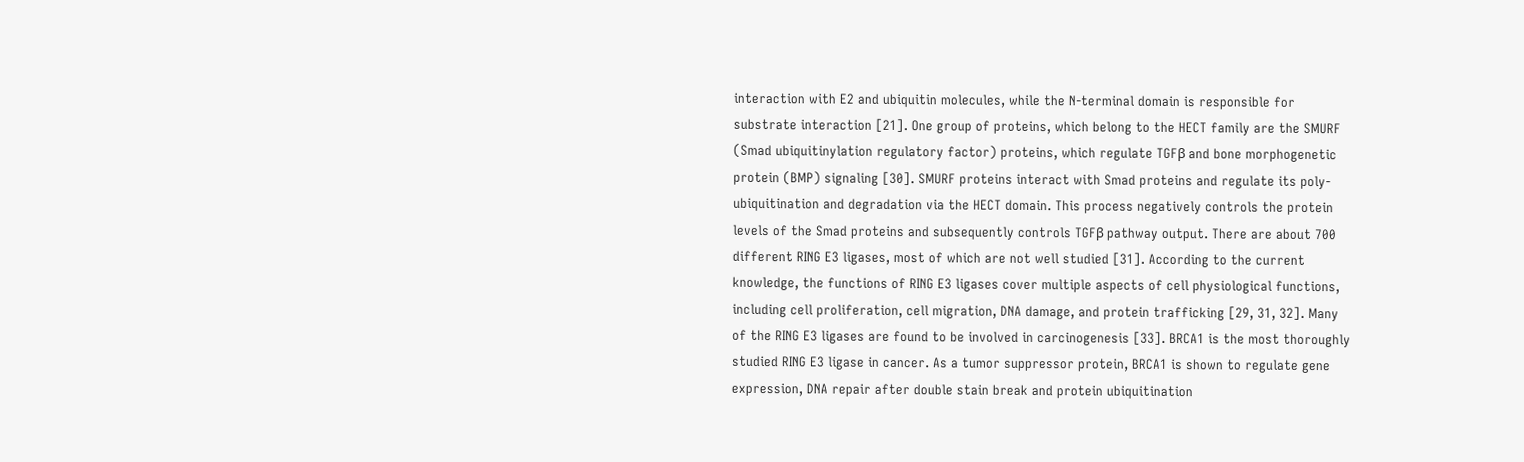interaction with E2 and ubiquitin molecules, while the N-terminal domain is responsible for substrate interaction [21]. One group of proteins, which belong to the HECT family are the SMURF (Smad ubiquitinylation regulatory factor) proteins, which regulate TGFβ and bone morphogenetic protein (BMP) signaling [30]. SMURF proteins interact with Smad proteins and regulate its poly-ubiquitination and degradation via the HECT domain. This process negatively controls the protein levels of the Smad proteins and subsequently controls TGFβ pathway output. There are about 700 different RING E3 ligases, most of which are not well studied [31]. According to the current knowledge, the functions of RING E3 ligases cover multiple aspects of cell physiological functions, including cell proliferation, cell migration, DNA damage, and protein trafficking [29, 31, 32]. Many of the RING E3 ligases are found to be involved in carcinogenesis [33]. BRCA1 is the most thoroughly studied RING E3 ligase in cancer. As a tumor suppressor protein, BRCA1 is shown to regulate gene expression, DNA repair after double stain break and protein ubiquitination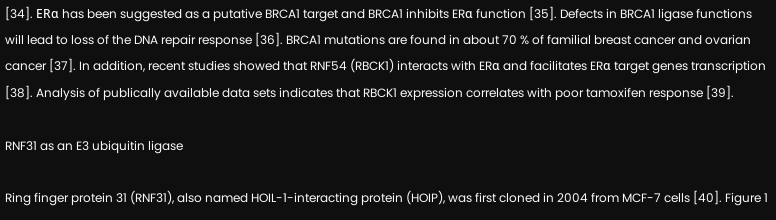[34]. ERα has been suggested as a putative BRCA1 target and BRCA1 inhibits ERα function [35]. Defects in BRCA1 ligase functions will lead to loss of the DNA repair response [36]. BRCA1 mutations are found in about 70 % of familial breast cancer and ovarian cancer [37]. In addition, recent studies showed that RNF54 (RBCK1) interacts with ERα and facilitates ERα target genes transcription [38]. Analysis of publically available data sets indicates that RBCK1 expression correlates with poor tamoxifen response [39].

RNF31 as an E3 ubiquitin ligase

Ring finger protein 31 (RNF31), also named HOIL-1-interacting protein (HOIP), was first cloned in 2004 from MCF-7 cells [40]. Figure 1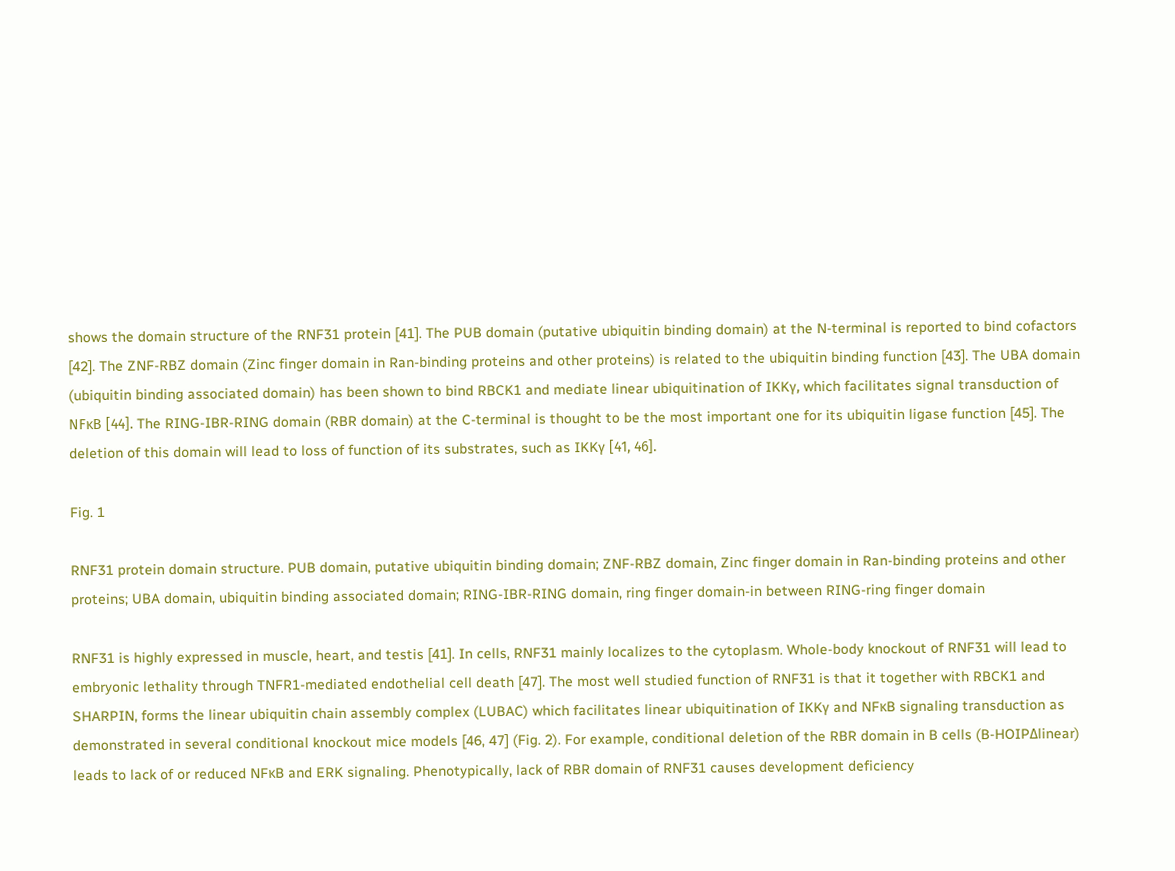shows the domain structure of the RNF31 protein [41]. The PUB domain (putative ubiquitin binding domain) at the N-terminal is reported to bind cofactors [42]. The ZNF-RBZ domain (Zinc finger domain in Ran-binding proteins and other proteins) is related to the ubiquitin binding function [43]. The UBA domain (ubiquitin binding associated domain) has been shown to bind RBCK1 and mediate linear ubiquitination of IKKγ, which facilitates signal transduction of NFκB [44]. The RING-IBR-RING domain (RBR domain) at the C-terminal is thought to be the most important one for its ubiquitin ligase function [45]. The deletion of this domain will lead to loss of function of its substrates, such as IKKγ [41, 46].

Fig. 1

RNF31 protein domain structure. PUB domain, putative ubiquitin binding domain; ZNF-RBZ domain, Zinc finger domain in Ran-binding proteins and other proteins; UBA domain, ubiquitin binding associated domain; RING-IBR-RING domain, ring finger domain-in between RING-ring finger domain

RNF31 is highly expressed in muscle, heart, and testis [41]. In cells, RNF31 mainly localizes to the cytoplasm. Whole-body knockout of RNF31 will lead to embryonic lethality through TNFR1-mediated endothelial cell death [47]. The most well studied function of RNF31 is that it together with RBCK1 and SHARPIN, forms the linear ubiquitin chain assembly complex (LUBAC) which facilitates linear ubiquitination of IKKγ and NFκB signaling transduction as demonstrated in several conditional knockout mice models [46, 47] (Fig. 2). For example, conditional deletion of the RBR domain in B cells (B-HOIPΔlinear) leads to lack of or reduced NFκB and ERK signaling. Phenotypically, lack of RBR domain of RNF31 causes development deficiency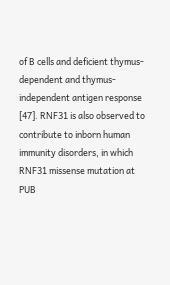of B cells and deficient thymus-dependent and thymus-independent antigen response [47]. RNF31 is also observed to contribute to inborn human immunity disorders, in which RNF31 missense mutation at PUB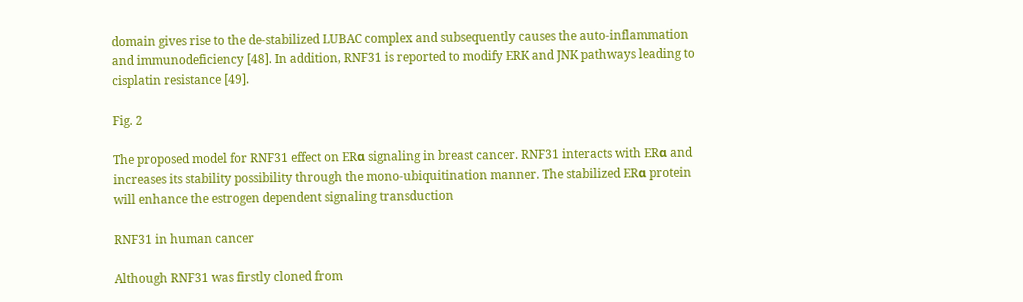domain gives rise to the de-stabilized LUBAC complex and subsequently causes the auto-inflammation and immunodeficiency [48]. In addition, RNF31 is reported to modify ERK and JNK pathways leading to cisplatin resistance [49].

Fig. 2

The proposed model for RNF31 effect on ERα signaling in breast cancer. RNF31 interacts with ERα and increases its stability possibility through the mono-ubiquitination manner. The stabilized ERα protein will enhance the estrogen dependent signaling transduction

RNF31 in human cancer

Although RNF31 was firstly cloned from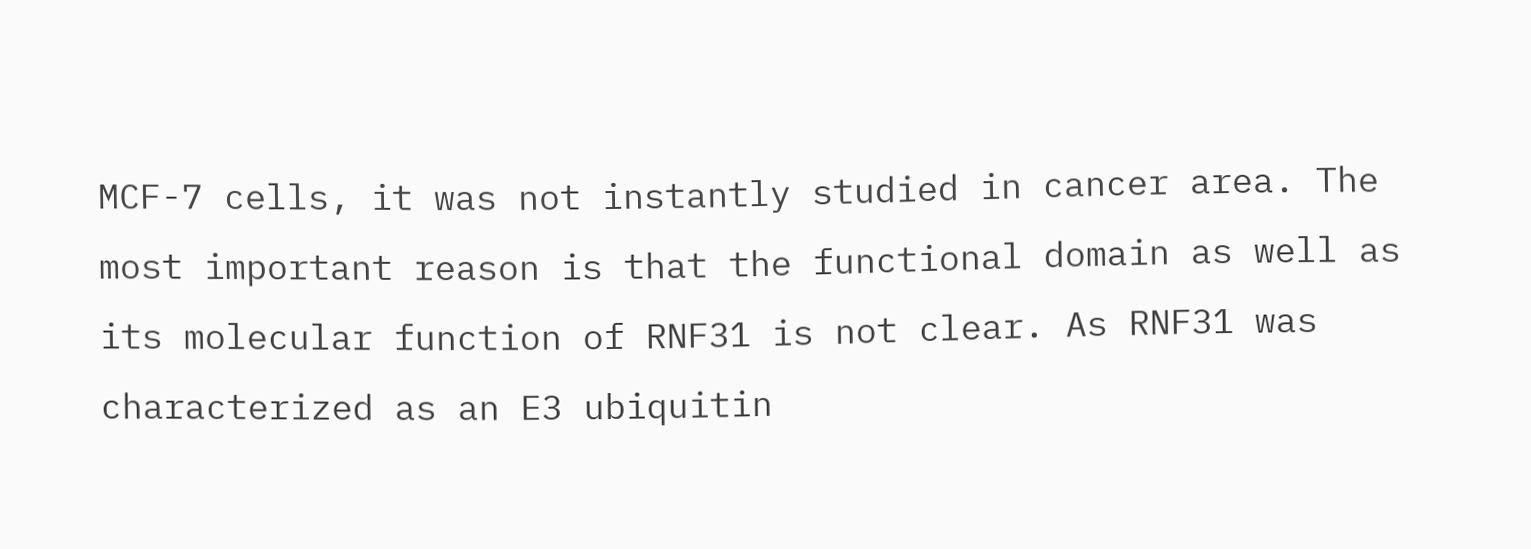MCF-7 cells, it was not instantly studied in cancer area. The most important reason is that the functional domain as well as its molecular function of RNF31 is not clear. As RNF31 was characterized as an E3 ubiquitin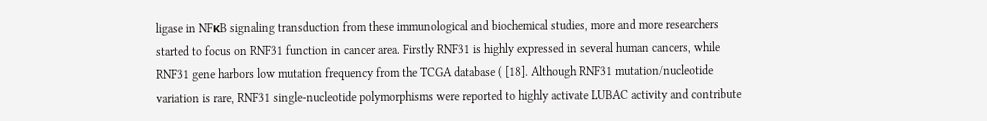ligase in NFκB signaling transduction from these immunological and biochemical studies, more and more researchers started to focus on RNF31 function in cancer area. Firstly RNF31 is highly expressed in several human cancers, while RNF31 gene harbors low mutation frequency from the TCGA database ( [18]. Although RNF31 mutation/nucleotide variation is rare, RNF31 single-nucleotide polymorphisms were reported to highly activate LUBAC activity and contribute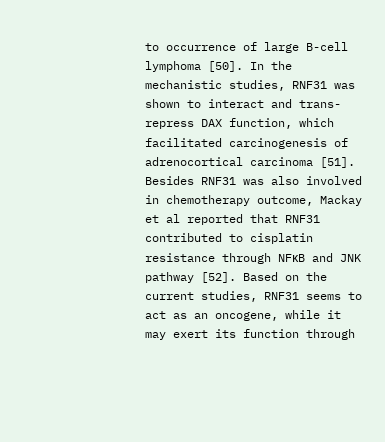to occurrence of large B-cell lymphoma [50]. In the mechanistic studies, RNF31 was shown to interact and trans-repress DAX function, which facilitated carcinogenesis of adrenocortical carcinoma [51]. Besides RNF31 was also involved in chemotherapy outcome, Mackay et al reported that RNF31 contributed to cisplatin resistance through NFκB and JNK pathway [52]. Based on the current studies, RNF31 seems to act as an oncogene, while it may exert its function through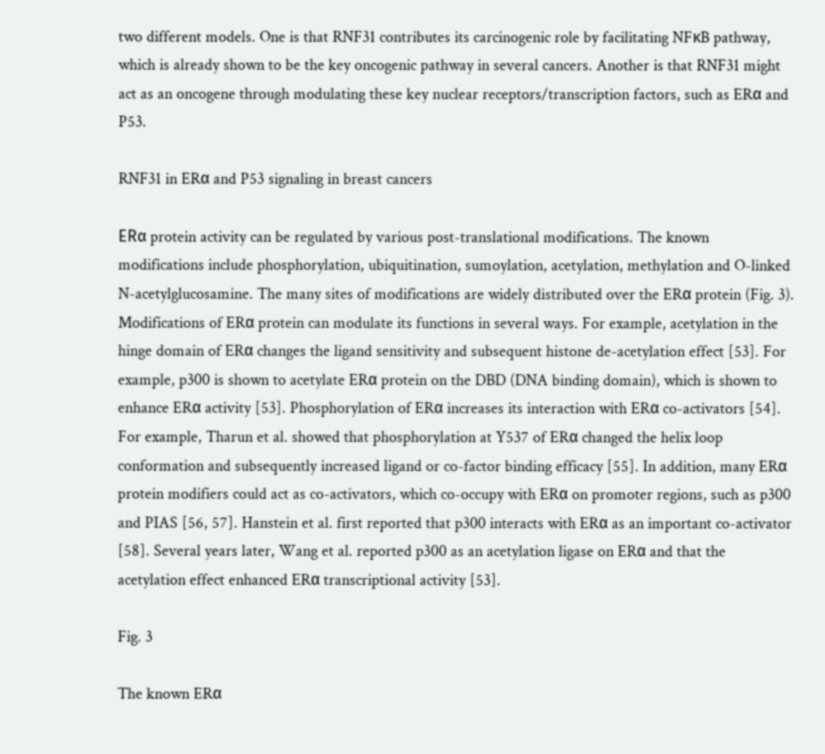two different models. One is that RNF31 contributes its carcinogenic role by facilitating NFκB pathway, which is already shown to be the key oncogenic pathway in several cancers. Another is that RNF31 might act as an oncogene through modulating these key nuclear receptors/transcription factors, such as ERα and P53.

RNF31 in ERα and P53 signaling in breast cancers

ERα protein activity can be regulated by various post-translational modifications. The known modifications include phosphorylation, ubiquitination, sumoylation, acetylation, methylation and O-linked N-acetylglucosamine. The many sites of modifications are widely distributed over the ERα protein (Fig. 3). Modifications of ERα protein can modulate its functions in several ways. For example, acetylation in the hinge domain of ERα changes the ligand sensitivity and subsequent histone de-acetylation effect [53]. For example, p300 is shown to acetylate ERα protein on the DBD (DNA binding domain), which is shown to enhance ERα activity [53]. Phosphorylation of ERα increases its interaction with ERα co-activators [54]. For example, Tharun et al. showed that phosphorylation at Y537 of ERα changed the helix loop conformation and subsequently increased ligand or co-factor binding efficacy [55]. In addition, many ERα protein modifiers could act as co-activators, which co-occupy with ERα on promoter regions, such as p300 and PIAS [56, 57]. Hanstein et al. first reported that p300 interacts with ERα as an important co-activator [58]. Several years later, Wang et al. reported p300 as an acetylation ligase on ERα and that the acetylation effect enhanced ERα transcriptional activity [53].

Fig. 3

The known ERα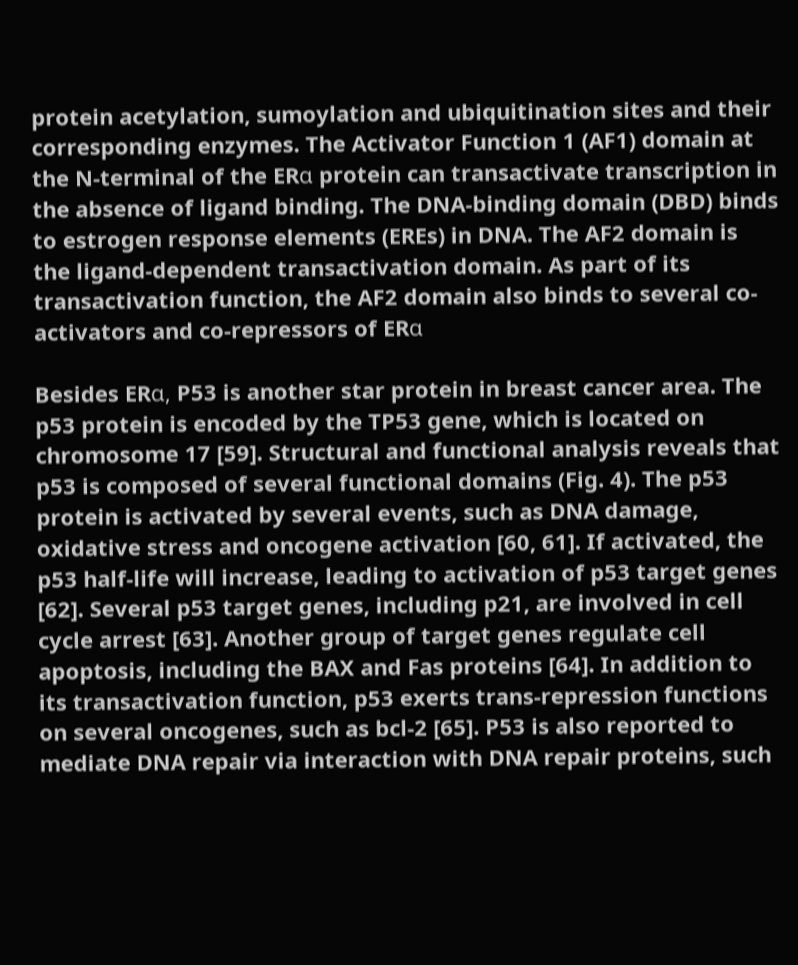protein acetylation, sumoylation and ubiquitination sites and their corresponding enzymes. The Activator Function 1 (AF1) domain at the N-terminal of the ERα protein can transactivate transcription in the absence of ligand binding. The DNA-binding domain (DBD) binds to estrogen response elements (EREs) in DNA. The AF2 domain is the ligand-dependent transactivation domain. As part of its transactivation function, the AF2 domain also binds to several co-activators and co-repressors of ERα

Besides ERα, P53 is another star protein in breast cancer area. The p53 protein is encoded by the TP53 gene, which is located on chromosome 17 [59]. Structural and functional analysis reveals that p53 is composed of several functional domains (Fig. 4). The p53 protein is activated by several events, such as DNA damage, oxidative stress and oncogene activation [60, 61]. If activated, the p53 half-life will increase, leading to activation of p53 target genes [62]. Several p53 target genes, including p21, are involved in cell cycle arrest [63]. Another group of target genes regulate cell apoptosis, including the BAX and Fas proteins [64]. In addition to its transactivation function, p53 exerts trans-repression functions on several oncogenes, such as bcl-2 [65]. P53 is also reported to mediate DNA repair via interaction with DNA repair proteins, such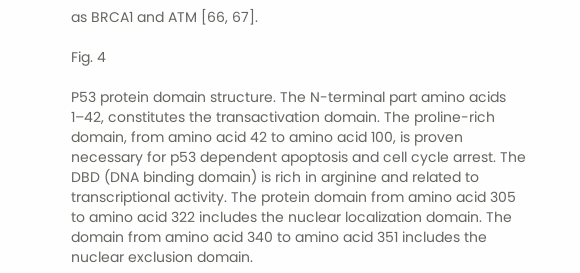as BRCA1 and ATM [66, 67].

Fig. 4

P53 protein domain structure. The N-terminal part amino acids 1–42, constitutes the transactivation domain. The proline-rich domain, from amino acid 42 to amino acid 100, is proven necessary for p53 dependent apoptosis and cell cycle arrest. The DBD (DNA binding domain) is rich in arginine and related to transcriptional activity. The protein domain from amino acid 305 to amino acid 322 includes the nuclear localization domain. The domain from amino acid 340 to amino acid 351 includes the nuclear exclusion domain.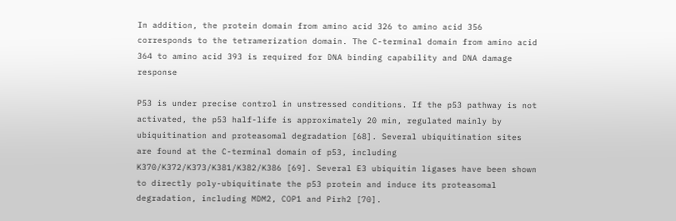In addition, the protein domain from amino acid 326 to amino acid 356 corresponds to the tetramerization domain. The C-terminal domain from amino acid 364 to amino acid 393 is required for DNA binding capability and DNA damage response

P53 is under precise control in unstressed conditions. If the p53 pathway is not activated, the p53 half-life is approximately 20 min, regulated mainly by ubiquitination and proteasomal degradation [68]. Several ubiquitination sites are found at the C-terminal domain of p53, including K370/K372/K373/K381/K382/K386 [69]. Several E3 ubiquitin ligases have been shown to directly poly-ubiquitinate the p53 protein and induce its proteasomal degradation, including MDM2, COP1 and Pirh2 [70].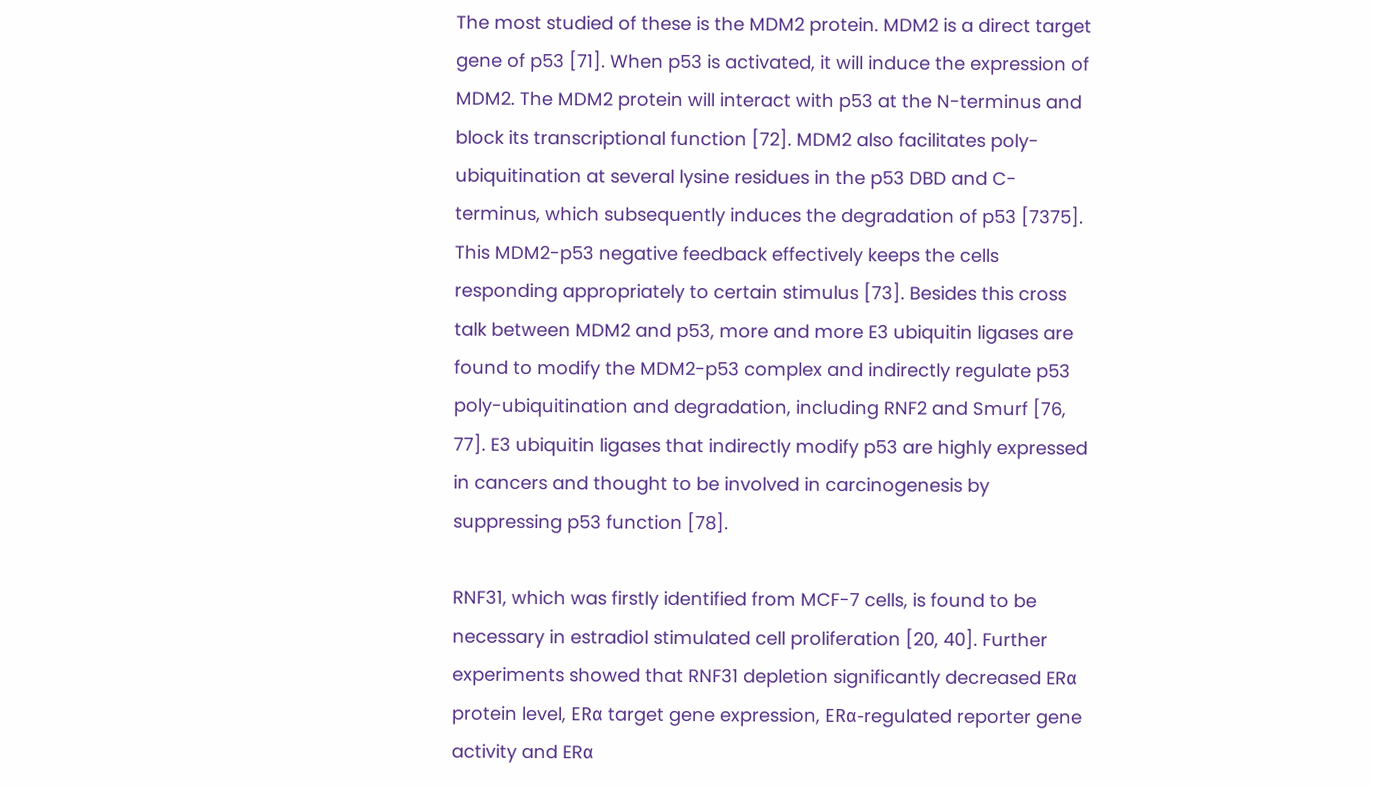The most studied of these is the MDM2 protein. MDM2 is a direct target gene of p53 [71]. When p53 is activated, it will induce the expression of MDM2. The MDM2 protein will interact with p53 at the N-terminus and block its transcriptional function [72]. MDM2 also facilitates poly-ubiquitination at several lysine residues in the p53 DBD and C-terminus, which subsequently induces the degradation of p53 [7375]. This MDM2-p53 negative feedback effectively keeps the cells responding appropriately to certain stimulus [73]. Besides this cross talk between MDM2 and p53, more and more E3 ubiquitin ligases are found to modify the MDM2-p53 complex and indirectly regulate p53 poly-ubiquitination and degradation, including RNF2 and Smurf [76, 77]. E3 ubiquitin ligases that indirectly modify p53 are highly expressed in cancers and thought to be involved in carcinogenesis by suppressing p53 function [78].

RNF31, which was firstly identified from MCF-7 cells, is found to be necessary in estradiol stimulated cell proliferation [20, 40]. Further experiments showed that RNF31 depletion significantly decreased ERα protein level, ERα target gene expression, ERα-regulated reporter gene activity and ERα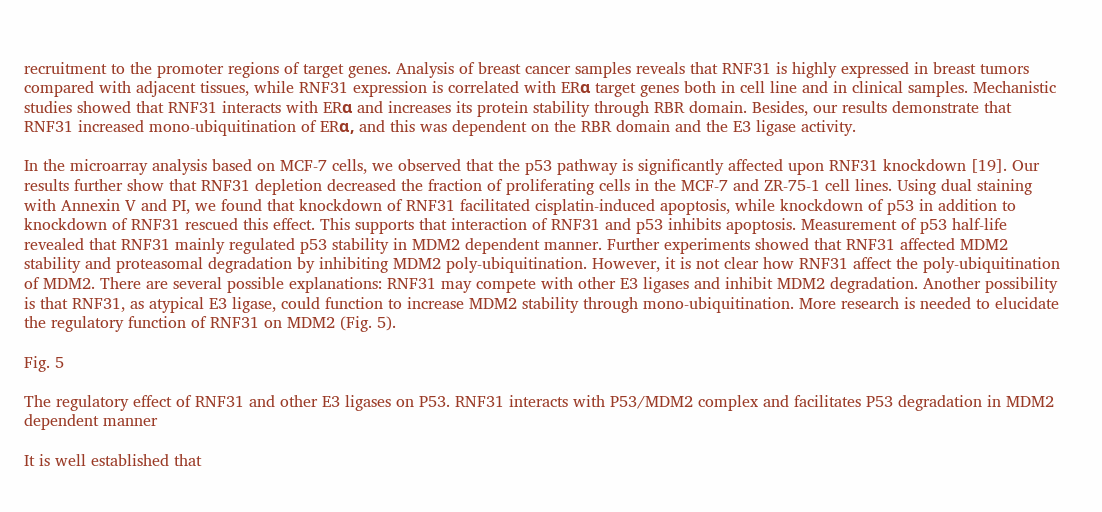recruitment to the promoter regions of target genes. Analysis of breast cancer samples reveals that RNF31 is highly expressed in breast tumors compared with adjacent tissues, while RNF31 expression is correlated with ERα target genes both in cell line and in clinical samples. Mechanistic studies showed that RNF31 interacts with ERα and increases its protein stability through RBR domain. Besides, our results demonstrate that RNF31 increased mono-ubiquitination of ERα, and this was dependent on the RBR domain and the E3 ligase activity.

In the microarray analysis based on MCF-7 cells, we observed that the p53 pathway is significantly affected upon RNF31 knockdown [19]. Our results further show that RNF31 depletion decreased the fraction of proliferating cells in the MCF-7 and ZR-75-1 cell lines. Using dual staining with Annexin V and PI, we found that knockdown of RNF31 facilitated cisplatin-induced apoptosis, while knockdown of p53 in addition to knockdown of RNF31 rescued this effect. This supports that interaction of RNF31 and p53 inhibits apoptosis. Measurement of p53 half-life revealed that RNF31 mainly regulated p53 stability in MDM2 dependent manner. Further experiments showed that RNF31 affected MDM2 stability and proteasomal degradation by inhibiting MDM2 poly-ubiquitination. However, it is not clear how RNF31 affect the poly-ubiquitination of MDM2. There are several possible explanations: RNF31 may compete with other E3 ligases and inhibit MDM2 degradation. Another possibility is that RNF31, as atypical E3 ligase, could function to increase MDM2 stability through mono-ubiquitination. More research is needed to elucidate the regulatory function of RNF31 on MDM2 (Fig. 5).

Fig. 5

The regulatory effect of RNF31 and other E3 ligases on P53. RNF31 interacts with P53/MDM2 complex and facilitates P53 degradation in MDM2 dependent manner

It is well established that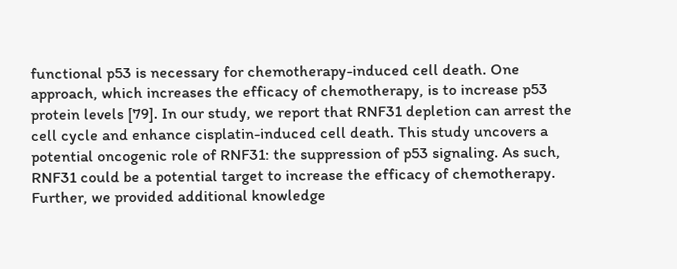functional p53 is necessary for chemotherapy-induced cell death. One approach, which increases the efficacy of chemotherapy, is to increase p53 protein levels [79]. In our study, we report that RNF31 depletion can arrest the cell cycle and enhance cisplatin-induced cell death. This study uncovers a potential oncogenic role of RNF31: the suppression of p53 signaling. As such, RNF31 could be a potential target to increase the efficacy of chemotherapy. Further, we provided additional knowledge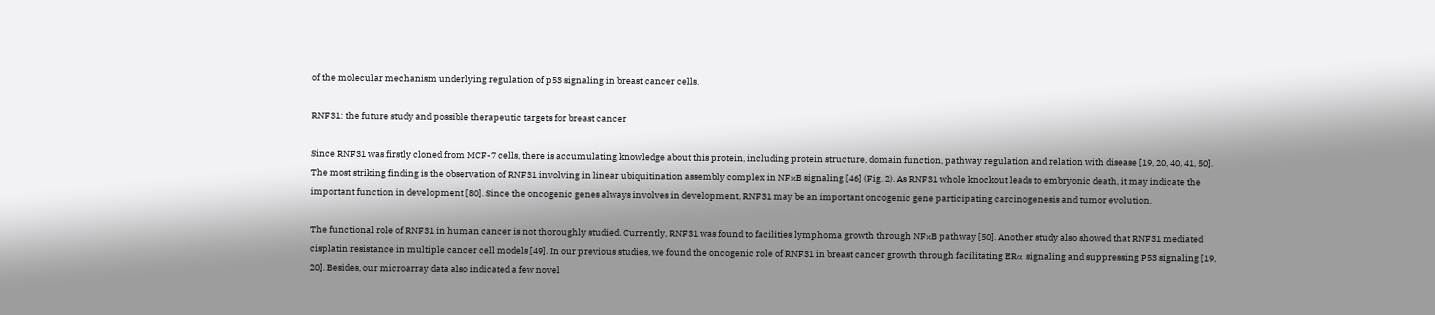of the molecular mechanism underlying regulation of p53 signaling in breast cancer cells.

RNF31: the future study and possible therapeutic targets for breast cancer

Since RNF31 was firstly cloned from MCF-7 cells, there is accumulating knowledge about this protein, including protein structure, domain function, pathway regulation and relation with disease [19, 20, 40, 41, 50]. The most striking finding is the observation of RNF31 involving in linear ubiquitination assembly complex in NFκB signaling [46] (Fig. 2). As RNF31 whole knockout leads to embryonic death, it may indicate the important function in development [80]. Since the oncogenic genes always involves in development, RNF31 may be an important oncogenic gene participating carcinogenesis and tumor evolution.

The functional role of RNF31 in human cancer is not thoroughly studied. Currently, RNF31 was found to facilities lymphoma growth through NFκB pathway [50]. Another study also showed that RNF31 mediated cisplatin resistance in multiple cancer cell models [49]. In our previous studies, we found the oncogenic role of RNF31 in breast cancer growth through facilitating ERα signaling and suppressing P53 signaling [19, 20]. Besides, our microarray data also indicated a few novel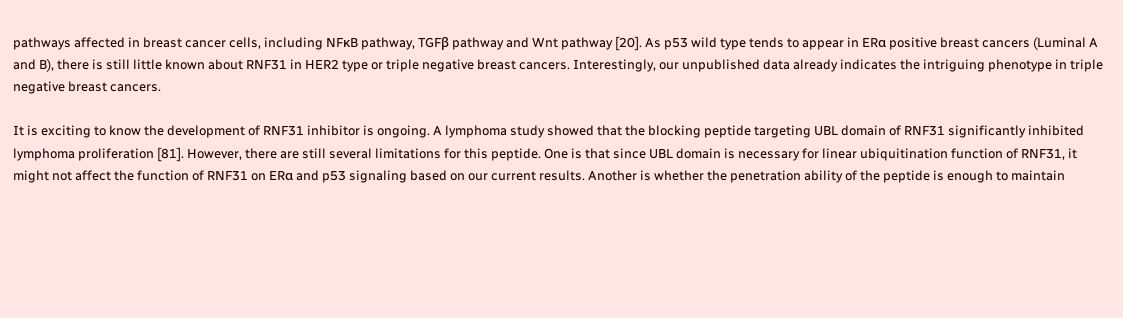pathways affected in breast cancer cells, including NFκB pathway, TGFβ pathway and Wnt pathway [20]. As p53 wild type tends to appear in ERα positive breast cancers (Luminal A and B), there is still little known about RNF31 in HER2 type or triple negative breast cancers. Interestingly, our unpublished data already indicates the intriguing phenotype in triple negative breast cancers.

It is exciting to know the development of RNF31 inhibitor is ongoing. A lymphoma study showed that the blocking peptide targeting UBL domain of RNF31 significantly inhibited lymphoma proliferation [81]. However, there are still several limitations for this peptide. One is that since UBL domain is necessary for linear ubiquitination function of RNF31, it might not affect the function of RNF31 on ERα and p53 signaling based on our current results. Another is whether the penetration ability of the peptide is enough to maintain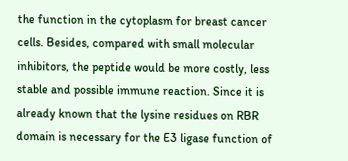the function in the cytoplasm for breast cancer cells. Besides, compared with small molecular inhibitors, the peptide would be more costly, less stable and possible immune reaction. Since it is already known that the lysine residues on RBR domain is necessary for the E3 ligase function of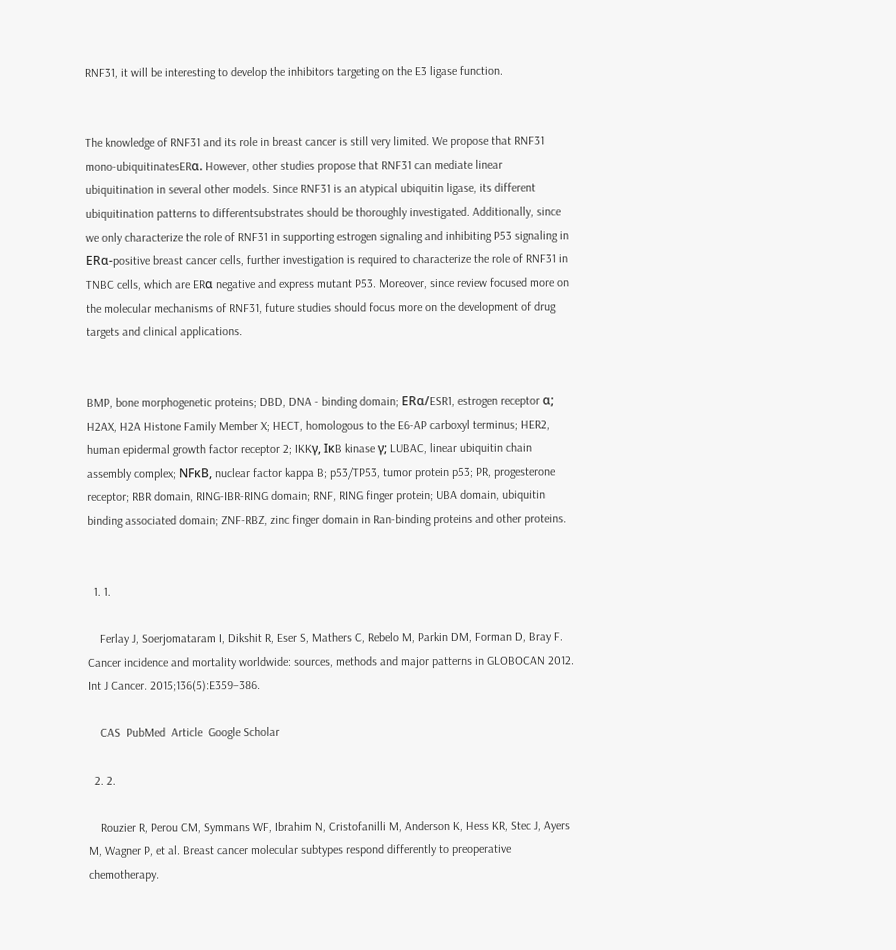RNF31, it will be interesting to develop the inhibitors targeting on the E3 ligase function.


The knowledge of RNF31 and its role in breast cancer is still very limited. We propose that RNF31 mono-ubiquitinatesERα. However, other studies propose that RNF31 can mediate linear ubiquitination in several other models. Since RNF31 is an atypical ubiquitin ligase, its different ubiquitination patterns to differentsubstrates should be thoroughly investigated. Additionally, since we only characterize the role of RNF31 in supporting estrogen signaling and inhibiting P53 signaling in ERα-positive breast cancer cells, further investigation is required to characterize the role of RNF31 in TNBC cells, which are ERα negative and express mutant P53. Moreover, since review focused more on the molecular mechanisms of RNF31, future studies should focus more on the development of drug targets and clinical applications.


BMP, bone morphogenetic proteins; DBD, DNA - binding domain; ERα/ESR1, estrogen receptor α; H2AX, H2A Histone Family Member X; HECT, homologous to the E6-AP carboxyl terminus; HER2, human epidermal growth factor receptor 2; IKKγ, IκB kinase γ; LUBAC, linear ubiquitin chain assembly complex; NFκB, nuclear factor kappa B; p53/TP53, tumor protein p53; PR, progesterone receptor; RBR domain, RING-IBR-RING domain; RNF, RING finger protein; UBA domain, ubiquitin binding associated domain; ZNF-RBZ, zinc finger domain in Ran-binding proteins and other proteins.


  1. 1.

    Ferlay J, Soerjomataram I, Dikshit R, Eser S, Mathers C, Rebelo M, Parkin DM, Forman D, Bray F. Cancer incidence and mortality worldwide: sources, methods and major patterns in GLOBOCAN 2012. Int J Cancer. 2015;136(5):E359–386.

    CAS  PubMed  Article  Google Scholar

  2. 2.

    Rouzier R, Perou CM, Symmans WF, Ibrahim N, Cristofanilli M, Anderson K, Hess KR, Stec J, Ayers M, Wagner P, et al. Breast cancer molecular subtypes respond differently to preoperative chemotherapy.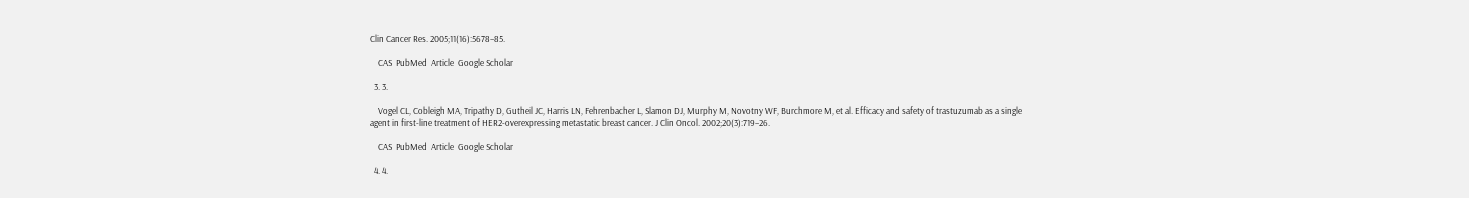Clin Cancer Res. 2005;11(16):5678–85.

    CAS  PubMed  Article  Google Scholar

  3. 3.

    Vogel CL, Cobleigh MA, Tripathy D, Gutheil JC, Harris LN, Fehrenbacher L, Slamon DJ, Murphy M, Novotny WF, Burchmore M, et al. Efficacy and safety of trastuzumab as a single agent in first-line treatment of HER2-overexpressing metastatic breast cancer. J Clin Oncol. 2002;20(3):719–26.

    CAS  PubMed  Article  Google Scholar

  4. 4.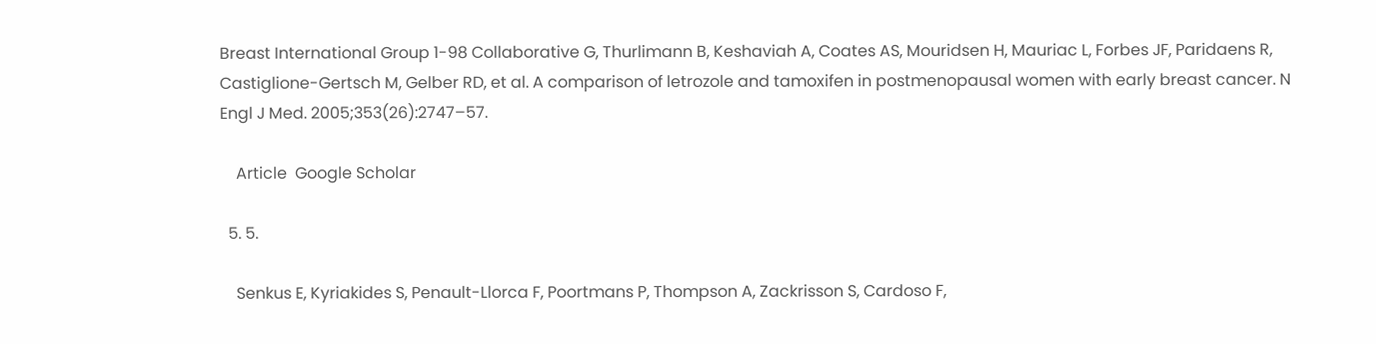Breast International Group 1-98 Collaborative G, Thurlimann B, Keshaviah A, Coates AS, Mouridsen H, Mauriac L, Forbes JF, Paridaens R, Castiglione-Gertsch M, Gelber RD, et al. A comparison of letrozole and tamoxifen in postmenopausal women with early breast cancer. N Engl J Med. 2005;353(26):2747–57.

    Article  Google Scholar

  5. 5.

    Senkus E, Kyriakides S, Penault-Llorca F, Poortmans P, Thompson A, Zackrisson S, Cardoso F,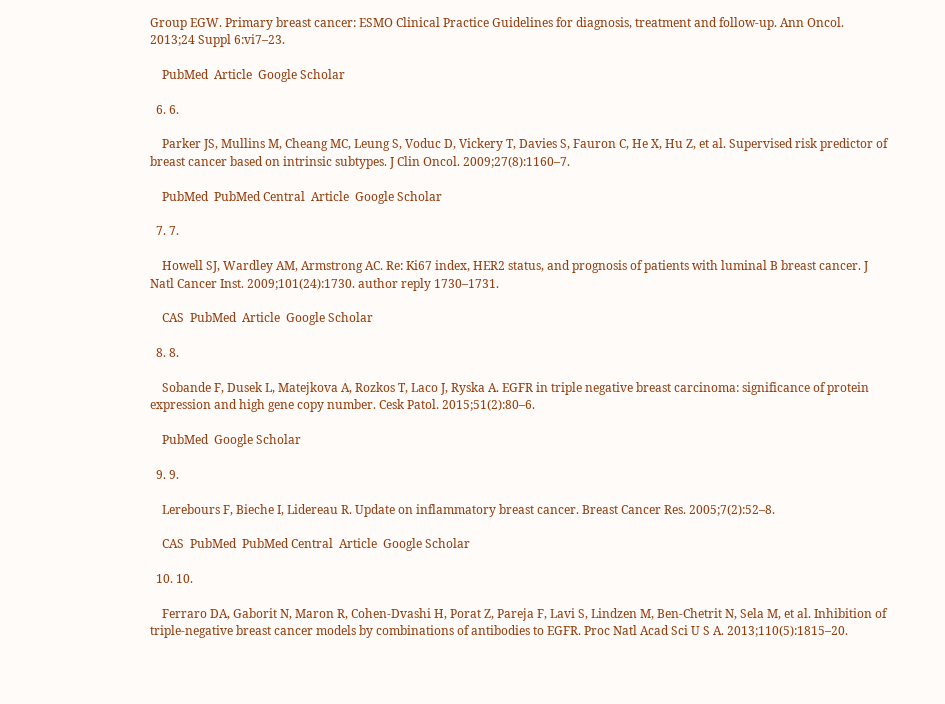Group EGW. Primary breast cancer: ESMO Clinical Practice Guidelines for diagnosis, treatment and follow-up. Ann Oncol. 2013;24 Suppl 6:vi7–23.

    PubMed  Article  Google Scholar

  6. 6.

    Parker JS, Mullins M, Cheang MC, Leung S, Voduc D, Vickery T, Davies S, Fauron C, He X, Hu Z, et al. Supervised risk predictor of breast cancer based on intrinsic subtypes. J Clin Oncol. 2009;27(8):1160–7.

    PubMed  PubMed Central  Article  Google Scholar

  7. 7.

    Howell SJ, Wardley AM, Armstrong AC. Re: Ki67 index, HER2 status, and prognosis of patients with luminal B breast cancer. J Natl Cancer Inst. 2009;101(24):1730. author reply 1730–1731.

    CAS  PubMed  Article  Google Scholar

  8. 8.

    Sobande F, Dusek L, Matejkova A, Rozkos T, Laco J, Ryska A. EGFR in triple negative breast carcinoma: significance of protein expression and high gene copy number. Cesk Patol. 2015;51(2):80–6.

    PubMed  Google Scholar

  9. 9.

    Lerebours F, Bieche I, Lidereau R. Update on inflammatory breast cancer. Breast Cancer Res. 2005;7(2):52–8.

    CAS  PubMed  PubMed Central  Article  Google Scholar

  10. 10.

    Ferraro DA, Gaborit N, Maron R, Cohen-Dvashi H, Porat Z, Pareja F, Lavi S, Lindzen M, Ben-Chetrit N, Sela M, et al. Inhibition of triple-negative breast cancer models by combinations of antibodies to EGFR. Proc Natl Acad Sci U S A. 2013;110(5):1815–20.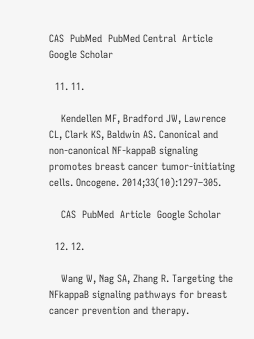CAS  PubMed  PubMed Central  Article  Google Scholar

  11. 11.

    Kendellen MF, Bradford JW, Lawrence CL, Clark KS, Baldwin AS. Canonical and non-canonical NF-kappaB signaling promotes breast cancer tumor-initiating cells. Oncogene. 2014;33(10):1297–305.

    CAS  PubMed  Article  Google Scholar

  12. 12.

    Wang W, Nag SA, Zhang R. Targeting the NFkappaB signaling pathways for breast cancer prevention and therapy.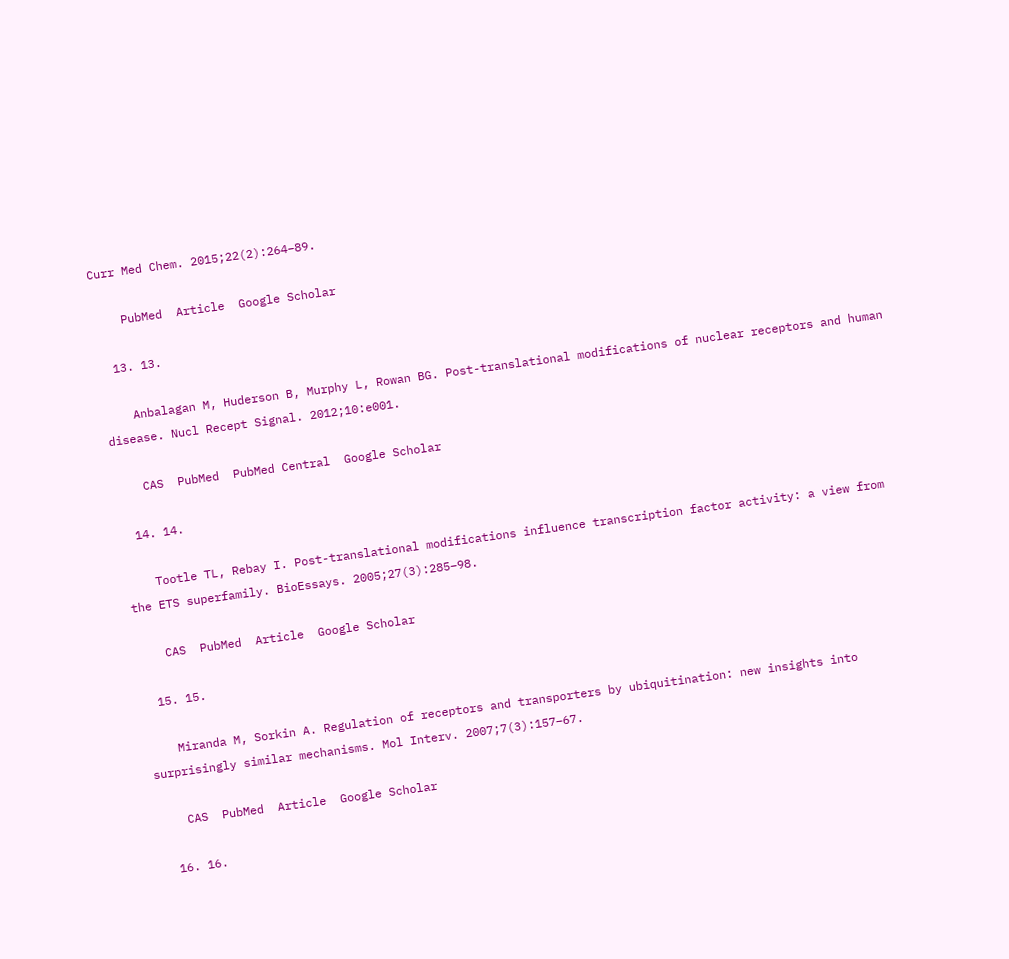Curr Med Chem. 2015;22(2):264–89.

    PubMed  Article  Google Scholar

  13. 13.

    Anbalagan M, Huderson B, Murphy L, Rowan BG. Post-translational modifications of nuclear receptors and human disease. Nucl Recept Signal. 2012;10:e001.

    CAS  PubMed  PubMed Central  Google Scholar

  14. 14.

    Tootle TL, Rebay I. Post-translational modifications influence transcription factor activity: a view from the ETS superfamily. BioEssays. 2005;27(3):285–98.

    CAS  PubMed  Article  Google Scholar

  15. 15.

    Miranda M, Sorkin A. Regulation of receptors and transporters by ubiquitination: new insights into surprisingly similar mechanisms. Mol Interv. 2007;7(3):157–67.

    CAS  PubMed  Article  Google Scholar

  16. 16.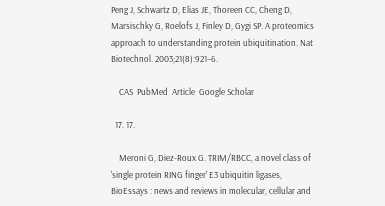Peng J, Schwartz D, Elias JE, Thoreen CC, Cheng D, Marsischky G, Roelofs J, Finley D, Gygi SP. A proteomics approach to understanding protein ubiquitination. Nat Biotechnol. 2003;21(8):921–6.

    CAS  PubMed  Article  Google Scholar

  17. 17.

    Meroni G, Diez-Roux G. TRIM/RBCC, a novel class of 'single protein RING finger' E3 ubiquitin ligases, BioEssays : news and reviews in molecular, cellular and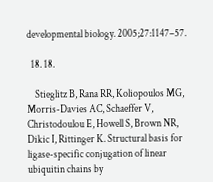developmental biology. 2005;27:1147–57.

  18. 18.

    Stieglitz B, Rana RR, Koliopoulos MG, Morris-Davies AC, Schaeffer V, Christodoulou E, Howell S, Brown NR, Dikic I, Rittinger K. Structural basis for ligase-specific conjugation of linear ubiquitin chains by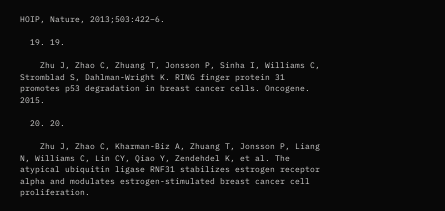HOIP, Nature, 2013;503:422–6.

  19. 19.

    Zhu J, Zhao C, Zhuang T, Jonsson P, Sinha I, Williams C, Stromblad S, Dahlman-Wright K. RING finger protein 31 promotes p53 degradation in breast cancer cells. Oncogene. 2015.

  20. 20.

    Zhu J, Zhao C, Kharman-Biz A, Zhuang T, Jonsson P, Liang N, Williams C, Lin CY, Qiao Y, Zendehdel K, et al. The atypical ubiquitin ligase RNF31 stabilizes estrogen receptor alpha and modulates estrogen-stimulated breast cancer cell proliferation.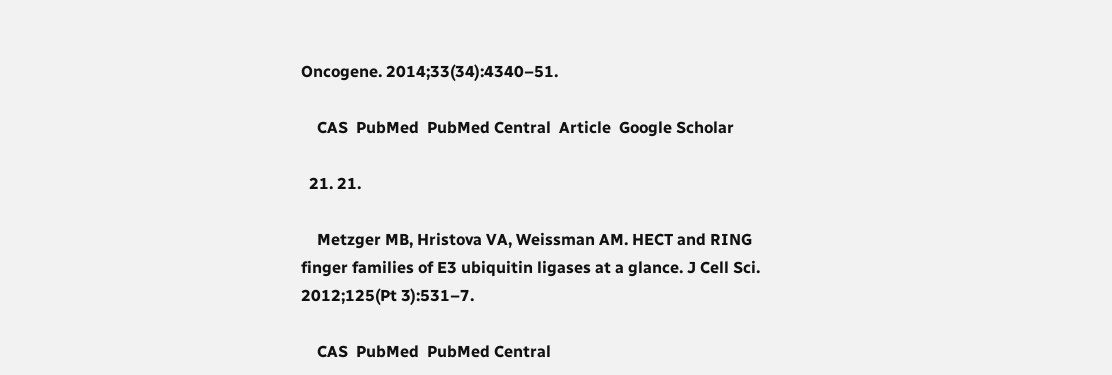Oncogene. 2014;33(34):4340–51.

    CAS  PubMed  PubMed Central  Article  Google Scholar

  21. 21.

    Metzger MB, Hristova VA, Weissman AM. HECT and RING finger families of E3 ubiquitin ligases at a glance. J Cell Sci. 2012;125(Pt 3):531–7.

    CAS  PubMed  PubMed Central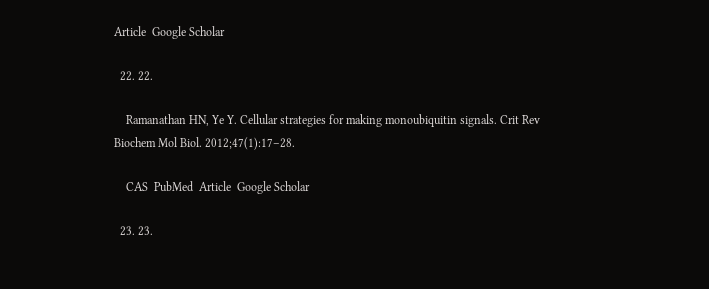Article  Google Scholar

  22. 22.

    Ramanathan HN, Ye Y. Cellular strategies for making monoubiquitin signals. Crit Rev Biochem Mol Biol. 2012;47(1):17–28.

    CAS  PubMed  Article  Google Scholar

  23. 23.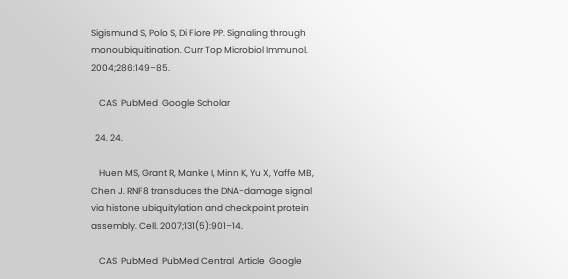Sigismund S, Polo S, Di Fiore PP. Signaling through monoubiquitination. Curr Top Microbiol Immunol. 2004;286:149–85.

    CAS  PubMed  Google Scholar

  24. 24.

    Huen MS, Grant R, Manke I, Minn K, Yu X, Yaffe MB, Chen J. RNF8 transduces the DNA-damage signal via histone ubiquitylation and checkpoint protein assembly. Cell. 2007;131(5):901–14.

    CAS  PubMed  PubMed Central  Article  Google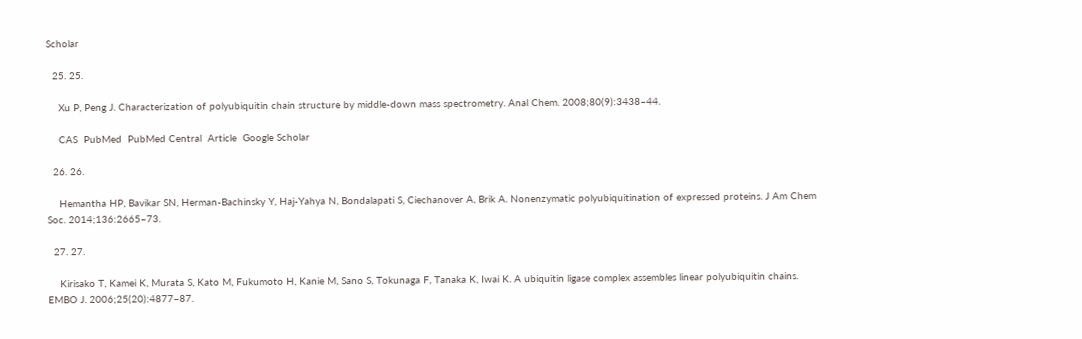Scholar

  25. 25.

    Xu P, Peng J. Characterization of polyubiquitin chain structure by middle-down mass spectrometry. Anal Chem. 2008;80(9):3438–44.

    CAS  PubMed  PubMed Central  Article  Google Scholar

  26. 26.

    Hemantha HP, Bavikar SN, Herman-Bachinsky Y, Haj-Yahya N, Bondalapati S, Ciechanover A, Brik A. Nonenzymatic polyubiquitination of expressed proteins. J Am Chem Soc. 2014;136:2665–73.

  27. 27.

    Kirisako T, Kamei K, Murata S, Kato M, Fukumoto H, Kanie M, Sano S, Tokunaga F, Tanaka K, Iwai K. A ubiquitin ligase complex assembles linear polyubiquitin chains. EMBO J. 2006;25(20):4877–87.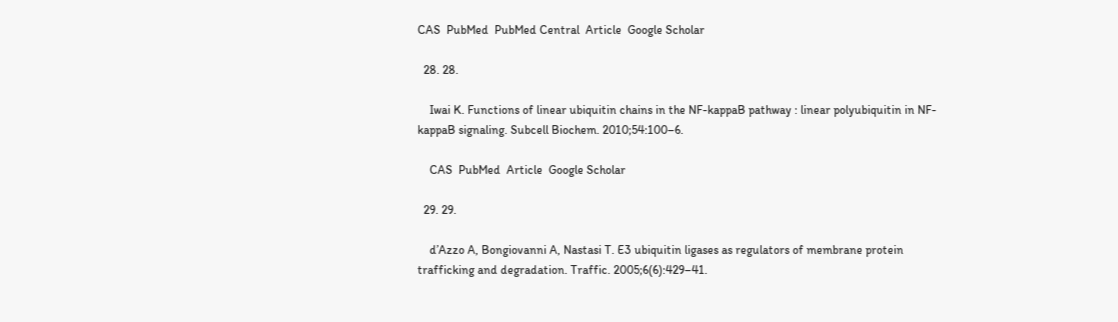CAS  PubMed  PubMed Central  Article  Google Scholar

  28. 28.

    Iwai K. Functions of linear ubiquitin chains in the NF-kappaB pathway : linear polyubiquitin in NF-kappaB signaling. Subcell Biochem. 2010;54:100–6.

    CAS  PubMed  Article  Google Scholar

  29. 29.

    d’Azzo A, Bongiovanni A, Nastasi T. E3 ubiquitin ligases as regulators of membrane protein trafficking and degradation. Traffic. 2005;6(6):429–41.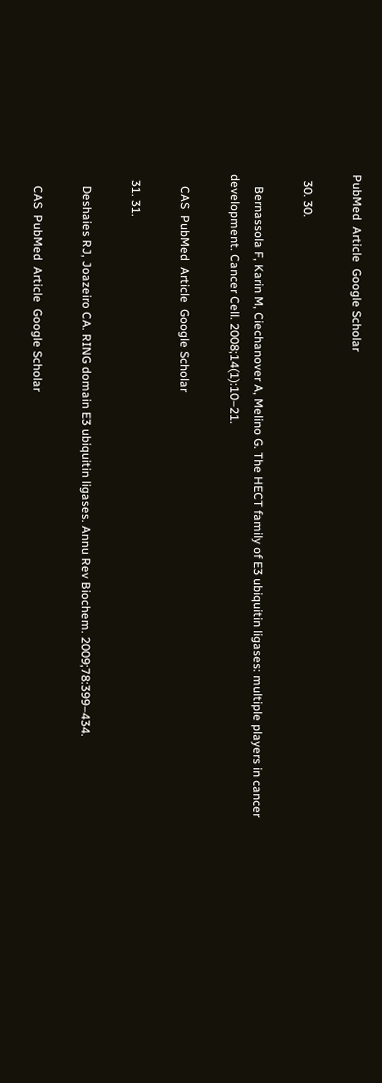PubMed  Article  Google Scholar

  30. 30.

    Bernassola F, Karin M, Ciechanover A, Melino G. The HECT family of E3 ubiquitin ligases: multiple players in cancer development. Cancer Cell. 2008;14(1):10–21.

    CAS  PubMed  Article  Google Scholar

  31. 31.

    Deshaies RJ, Joazeiro CA. RING domain E3 ubiquitin ligases. Annu Rev Biochem. 2009;78:399–434.

    CAS  PubMed  Article  Google Scholar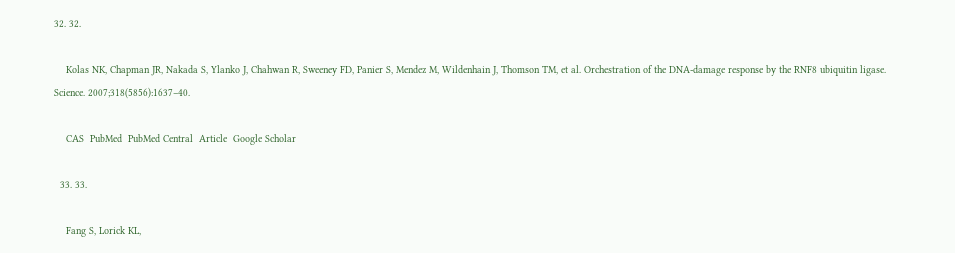32. 32.

    Kolas NK, Chapman JR, Nakada S, Ylanko J, Chahwan R, Sweeney FD, Panier S, Mendez M, Wildenhain J, Thomson TM, et al. Orchestration of the DNA-damage response by the RNF8 ubiquitin ligase. Science. 2007;318(5856):1637–40.

    CAS  PubMed  PubMed Central  Article  Google Scholar

  33. 33.

    Fang S, Lorick KL,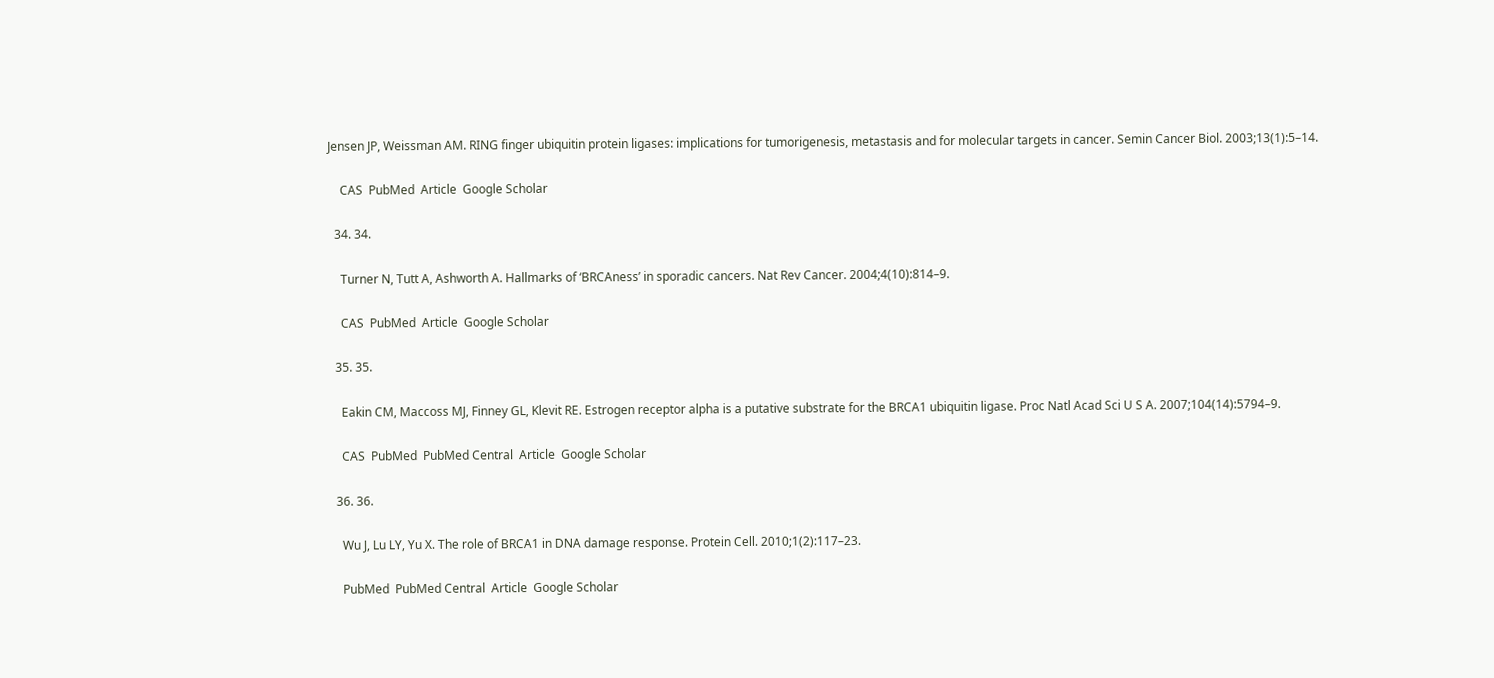Jensen JP, Weissman AM. RING finger ubiquitin protein ligases: implications for tumorigenesis, metastasis and for molecular targets in cancer. Semin Cancer Biol. 2003;13(1):5–14.

    CAS  PubMed  Article  Google Scholar

  34. 34.

    Turner N, Tutt A, Ashworth A. Hallmarks of ‘BRCAness’ in sporadic cancers. Nat Rev Cancer. 2004;4(10):814–9.

    CAS  PubMed  Article  Google Scholar

  35. 35.

    Eakin CM, Maccoss MJ, Finney GL, Klevit RE. Estrogen receptor alpha is a putative substrate for the BRCA1 ubiquitin ligase. Proc Natl Acad Sci U S A. 2007;104(14):5794–9.

    CAS  PubMed  PubMed Central  Article  Google Scholar

  36. 36.

    Wu J, Lu LY, Yu X. The role of BRCA1 in DNA damage response. Protein Cell. 2010;1(2):117–23.

    PubMed  PubMed Central  Article  Google Scholar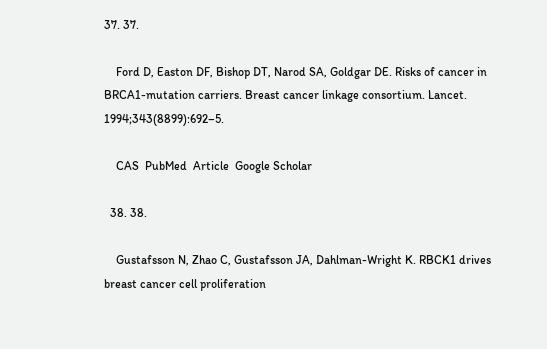37. 37.

    Ford D, Easton DF, Bishop DT, Narod SA, Goldgar DE. Risks of cancer in BRCA1-mutation carriers. Breast cancer linkage consortium. Lancet. 1994;343(8899):692–5.

    CAS  PubMed  Article  Google Scholar

  38. 38.

    Gustafsson N, Zhao C, Gustafsson JA, Dahlman-Wright K. RBCK1 drives breast cancer cell proliferation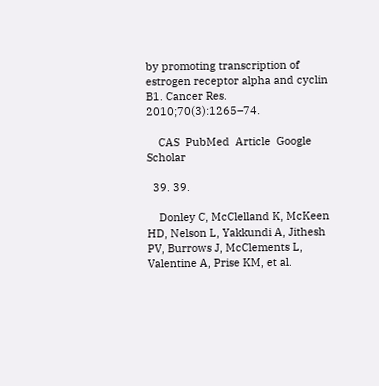by promoting transcription of estrogen receptor alpha and cyclin B1. Cancer Res. 2010;70(3):1265–74.

    CAS  PubMed  Article  Google Scholar

  39. 39.

    Donley C, McClelland K, McKeen HD, Nelson L, Yakkundi A, Jithesh PV, Burrows J, McClements L, Valentine A, Prise KM, et al.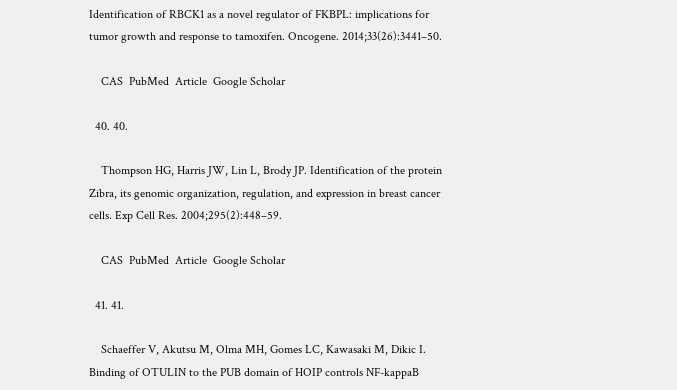Identification of RBCK1 as a novel regulator of FKBPL: implications for tumor growth and response to tamoxifen. Oncogene. 2014;33(26):3441–50.

    CAS  PubMed  Article  Google Scholar

  40. 40.

    Thompson HG, Harris JW, Lin L, Brody JP. Identification of the protein Zibra, its genomic organization, regulation, and expression in breast cancer cells. Exp Cell Res. 2004;295(2):448–59.

    CAS  PubMed  Article  Google Scholar

  41. 41.

    Schaeffer V, Akutsu M, Olma MH, Gomes LC, Kawasaki M, Dikic I. Binding of OTULIN to the PUB domain of HOIP controls NF-kappaB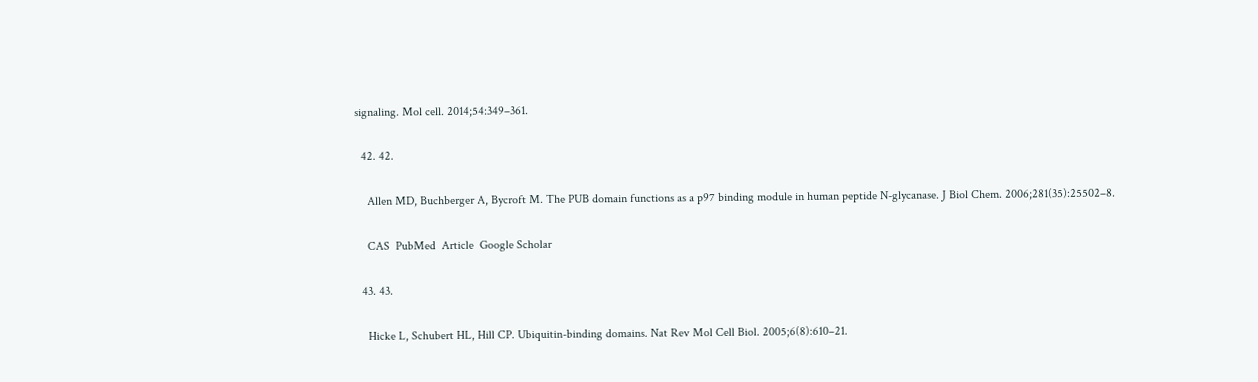signaling. Mol cell. 2014;54:349–361.

  42. 42.

    Allen MD, Buchberger A, Bycroft M. The PUB domain functions as a p97 binding module in human peptide N-glycanase. J Biol Chem. 2006;281(35):25502–8.

    CAS  PubMed  Article  Google Scholar

  43. 43.

    Hicke L, Schubert HL, Hill CP. Ubiquitin-binding domains. Nat Rev Mol Cell Biol. 2005;6(8):610–21.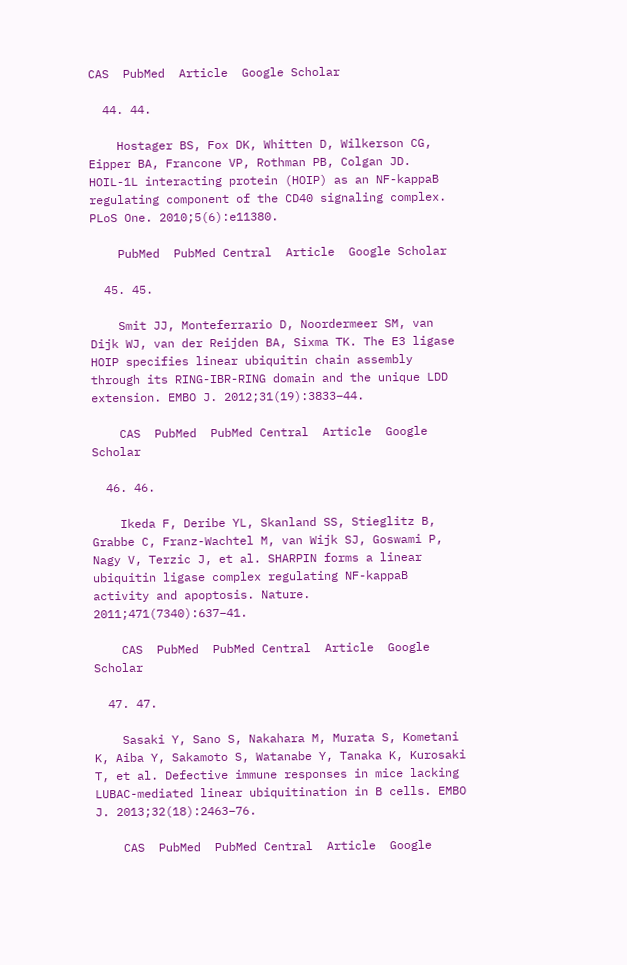CAS  PubMed  Article  Google Scholar

  44. 44.

    Hostager BS, Fox DK, Whitten D, Wilkerson CG, Eipper BA, Francone VP, Rothman PB, Colgan JD. HOIL-1L interacting protein (HOIP) as an NF-kappaB regulating component of the CD40 signaling complex. PLoS One. 2010;5(6):e11380.

    PubMed  PubMed Central  Article  Google Scholar

  45. 45.

    Smit JJ, Monteferrario D, Noordermeer SM, van Dijk WJ, van der Reijden BA, Sixma TK. The E3 ligase HOIP specifies linear ubiquitin chain assembly through its RING-IBR-RING domain and the unique LDD extension. EMBO J. 2012;31(19):3833–44.

    CAS  PubMed  PubMed Central  Article  Google Scholar

  46. 46.

    Ikeda F, Deribe YL, Skanland SS, Stieglitz B, Grabbe C, Franz-Wachtel M, van Wijk SJ, Goswami P, Nagy V, Terzic J, et al. SHARPIN forms a linear ubiquitin ligase complex regulating NF-kappaB activity and apoptosis. Nature. 2011;471(7340):637–41.

    CAS  PubMed  PubMed Central  Article  Google Scholar

  47. 47.

    Sasaki Y, Sano S, Nakahara M, Murata S, Kometani K, Aiba Y, Sakamoto S, Watanabe Y, Tanaka K, Kurosaki T, et al. Defective immune responses in mice lacking LUBAC-mediated linear ubiquitination in B cells. EMBO J. 2013;32(18):2463–76.

    CAS  PubMed  PubMed Central  Article  Google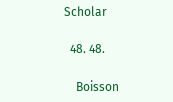Scholar

  48. 48.

    Boisson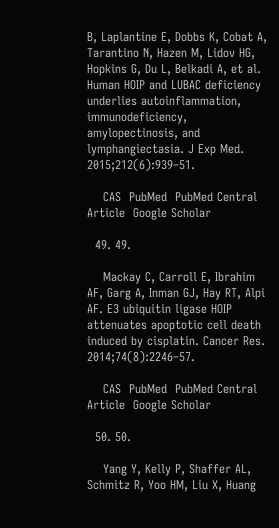B, Laplantine E, Dobbs K, Cobat A, Tarantino N, Hazen M, Lidov HG, Hopkins G, Du L, Belkadi A, et al. Human HOIP and LUBAC deficiency underlies autoinflammation, immunodeficiency, amylopectinosis, and lymphangiectasia. J Exp Med. 2015;212(6):939–51.

    CAS  PubMed  PubMed Central  Article  Google Scholar

  49. 49.

    Mackay C, Carroll E, Ibrahim AF, Garg A, Inman GJ, Hay RT, Alpi AF. E3 ubiquitin ligase HOIP attenuates apoptotic cell death induced by cisplatin. Cancer Res. 2014;74(8):2246–57.

    CAS  PubMed  PubMed Central  Article  Google Scholar

  50. 50.

    Yang Y, Kelly P, Shaffer AL, Schmitz R, Yoo HM, Liu X, Huang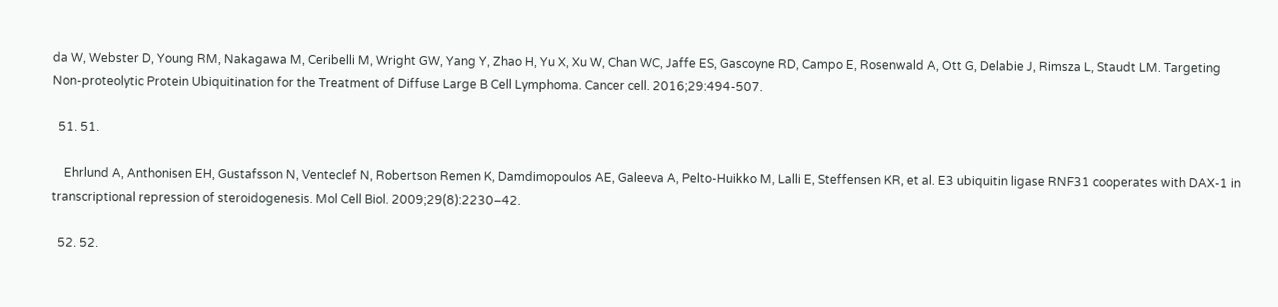da W, Webster D, Young RM, Nakagawa M, Ceribelli M, Wright GW, Yang Y, Zhao H, Yu X, Xu W, Chan WC, Jaffe ES, Gascoyne RD, Campo E, Rosenwald A, Ott G, Delabie J, Rimsza L, Staudt LM. Targeting Non-proteolytic Protein Ubiquitination for the Treatment of Diffuse Large B Cell Lymphoma. Cancer cell. 2016;29:494-507.

  51. 51.

    Ehrlund A, Anthonisen EH, Gustafsson N, Venteclef N, Robertson Remen K, Damdimopoulos AE, Galeeva A, Pelto-Huikko M, Lalli E, Steffensen KR, et al. E3 ubiquitin ligase RNF31 cooperates with DAX-1 in transcriptional repression of steroidogenesis. Mol Cell Biol. 2009;29(8):2230–42.

  52. 52.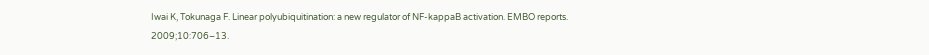Iwai K, Tokunaga F. Linear polyubiquitination: a new regulator of NF-kappaB activation. EMBO reports. 2009;10:706–13.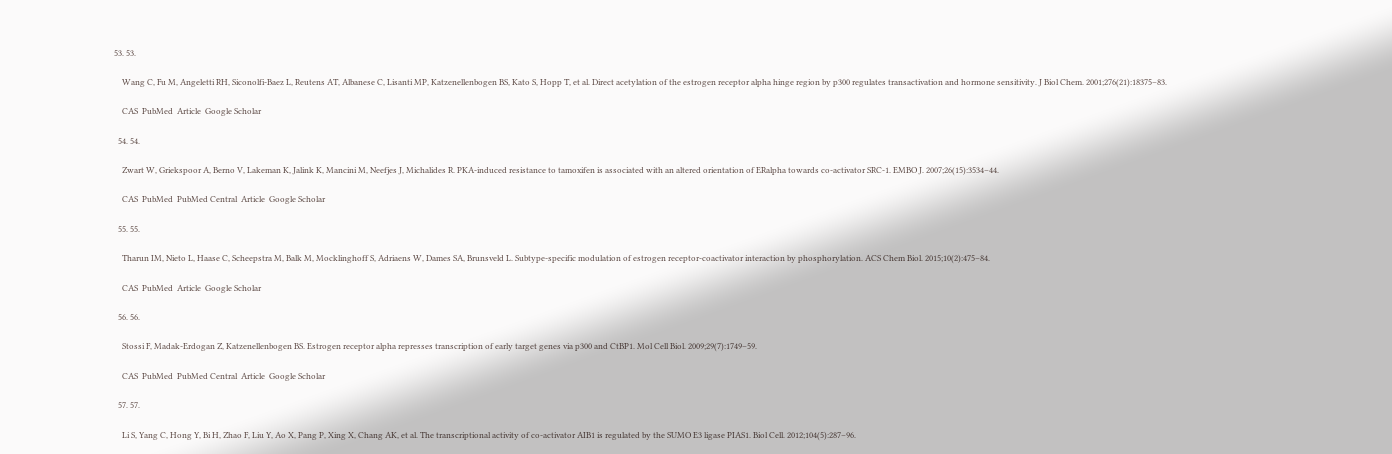53. 53.

    Wang C, Fu M, Angeletti RH, Siconolfi-Baez L, Reutens AT, Albanese C, Lisanti MP, Katzenellenbogen BS, Kato S, Hopp T, et al. Direct acetylation of the estrogen receptor alpha hinge region by p300 regulates transactivation and hormone sensitivity. J Biol Chem. 2001;276(21):18375–83.

    CAS  PubMed  Article  Google Scholar

  54. 54.

    Zwart W, Griekspoor A, Berno V, Lakeman K, Jalink K, Mancini M, Neefjes J, Michalides R. PKA-induced resistance to tamoxifen is associated with an altered orientation of ERalpha towards co-activator SRC-1. EMBO J. 2007;26(15):3534–44.

    CAS  PubMed  PubMed Central  Article  Google Scholar

  55. 55.

    Tharun IM, Nieto L, Haase C, Scheepstra M, Balk M, Mocklinghoff S, Adriaens W, Dames SA, Brunsveld L. Subtype-specific modulation of estrogen receptor-coactivator interaction by phosphorylation. ACS Chem Biol. 2015;10(2):475–84.

    CAS  PubMed  Article  Google Scholar

  56. 56.

    Stossi F, Madak-Erdogan Z, Katzenellenbogen BS. Estrogen receptor alpha represses transcription of early target genes via p300 and CtBP1. Mol Cell Biol. 2009;29(7):1749–59.

    CAS  PubMed  PubMed Central  Article  Google Scholar

  57. 57.

    Li S, Yang C, Hong Y, Bi H, Zhao F, Liu Y, Ao X, Pang P, Xing X, Chang AK, et al. The transcriptional activity of co-activator AIB1 is regulated by the SUMO E3 ligase PIAS1. Biol Cell. 2012;104(5):287–96.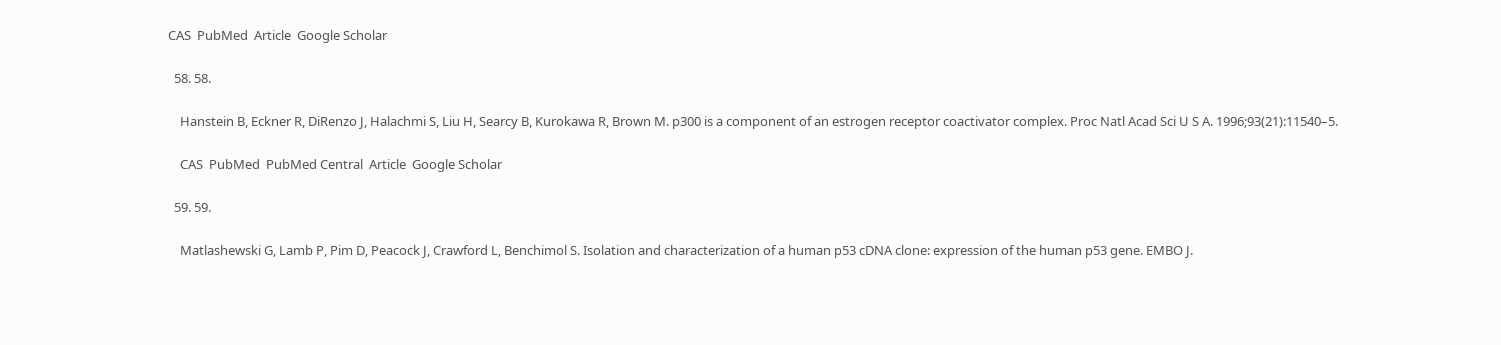CAS  PubMed  Article  Google Scholar

  58. 58.

    Hanstein B, Eckner R, DiRenzo J, Halachmi S, Liu H, Searcy B, Kurokawa R, Brown M. p300 is a component of an estrogen receptor coactivator complex. Proc Natl Acad Sci U S A. 1996;93(21):11540–5.

    CAS  PubMed  PubMed Central  Article  Google Scholar

  59. 59.

    Matlashewski G, Lamb P, Pim D, Peacock J, Crawford L, Benchimol S. Isolation and characterization of a human p53 cDNA clone: expression of the human p53 gene. EMBO J.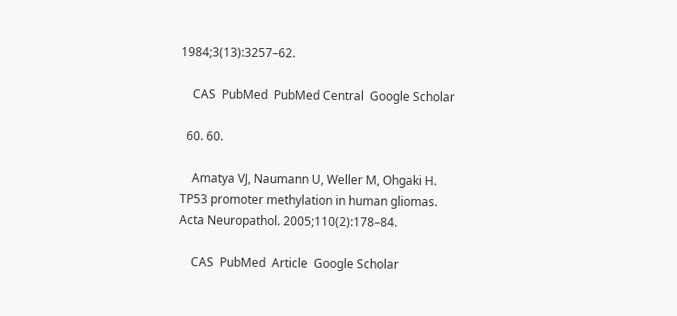1984;3(13):3257–62.

    CAS  PubMed  PubMed Central  Google Scholar

  60. 60.

    Amatya VJ, Naumann U, Weller M, Ohgaki H. TP53 promoter methylation in human gliomas. Acta Neuropathol. 2005;110(2):178–84.

    CAS  PubMed  Article  Google Scholar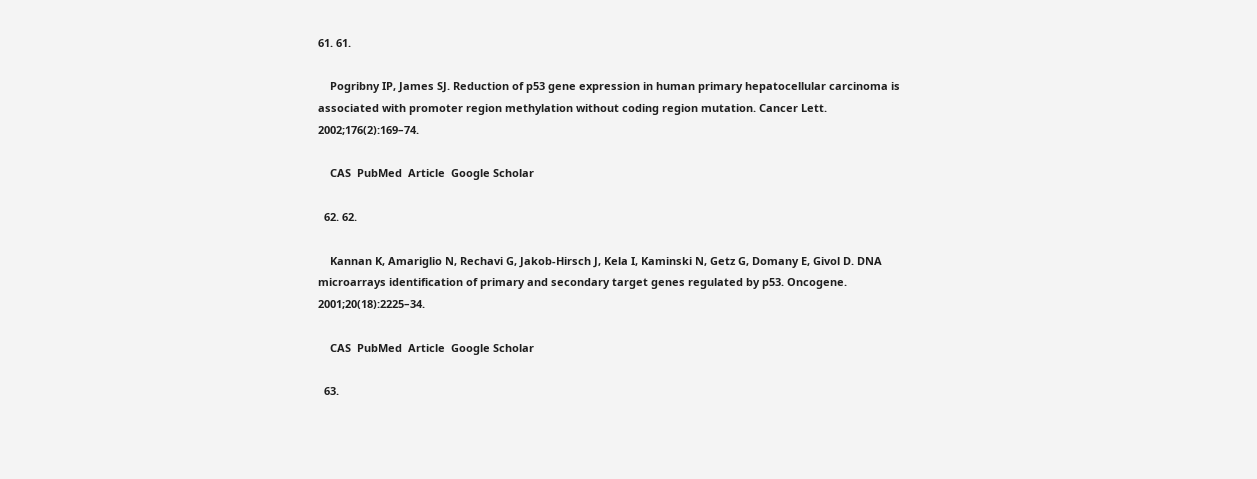61. 61.

    Pogribny IP, James SJ. Reduction of p53 gene expression in human primary hepatocellular carcinoma is associated with promoter region methylation without coding region mutation. Cancer Lett. 2002;176(2):169–74.

    CAS  PubMed  Article  Google Scholar

  62. 62.

    Kannan K, Amariglio N, Rechavi G, Jakob-Hirsch J, Kela I, Kaminski N, Getz G, Domany E, Givol D. DNA microarrays identification of primary and secondary target genes regulated by p53. Oncogene. 2001;20(18):2225–34.

    CAS  PubMed  Article  Google Scholar

  63.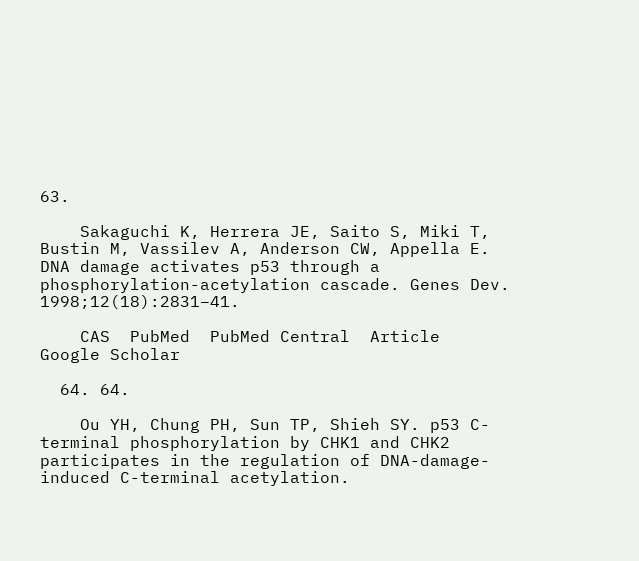63.

    Sakaguchi K, Herrera JE, Saito S, Miki T, Bustin M, Vassilev A, Anderson CW, Appella E. DNA damage activates p53 through a phosphorylation-acetylation cascade. Genes Dev. 1998;12(18):2831–41.

    CAS  PubMed  PubMed Central  Article  Google Scholar

  64. 64.

    Ou YH, Chung PH, Sun TP, Shieh SY. p53 C-terminal phosphorylation by CHK1 and CHK2 participates in the regulation of DNA-damage-induced C-terminal acetylation.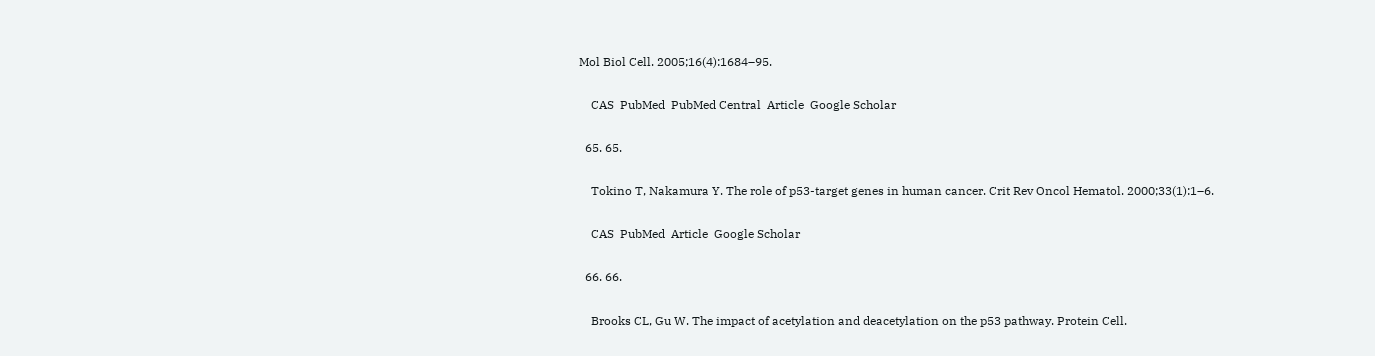Mol Biol Cell. 2005;16(4):1684–95.

    CAS  PubMed  PubMed Central  Article  Google Scholar

  65. 65.

    Tokino T, Nakamura Y. The role of p53-target genes in human cancer. Crit Rev Oncol Hematol. 2000;33(1):1–6.

    CAS  PubMed  Article  Google Scholar

  66. 66.

    Brooks CL, Gu W. The impact of acetylation and deacetylation on the p53 pathway. Protein Cell.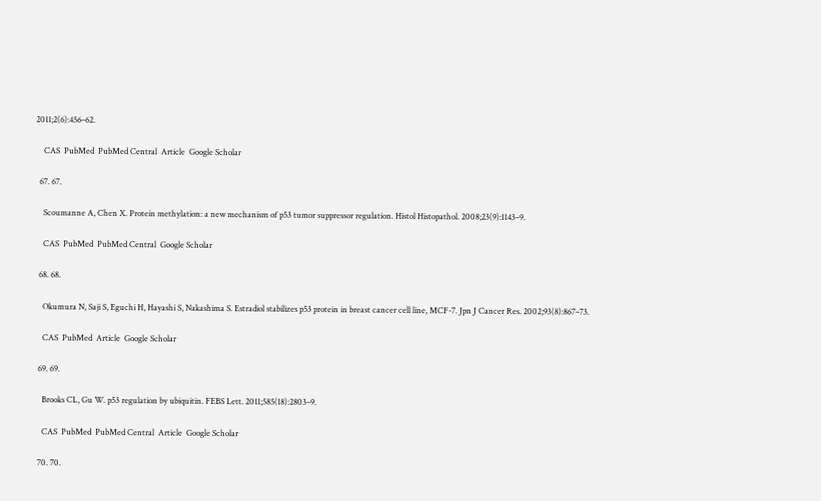2011;2(6):456–62.

    CAS  PubMed  PubMed Central  Article  Google Scholar

  67. 67.

    Scoumanne A, Chen X. Protein methylation: a new mechanism of p53 tumor suppressor regulation. Histol Histopathol. 2008;23(9):1143–9.

    CAS  PubMed  PubMed Central  Google Scholar

  68. 68.

    Okumura N, Saji S, Eguchi H, Hayashi S, Nakashima S. Estradiol stabilizes p53 protein in breast cancer cell line, MCF-7. Jpn J Cancer Res. 2002;93(8):867–73.

    CAS  PubMed  Article  Google Scholar

  69. 69.

    Brooks CL, Gu W. p53 regulation by ubiquitin. FEBS Lett. 2011;585(18):2803–9.

    CAS  PubMed  PubMed Central  Article  Google Scholar

  70. 70.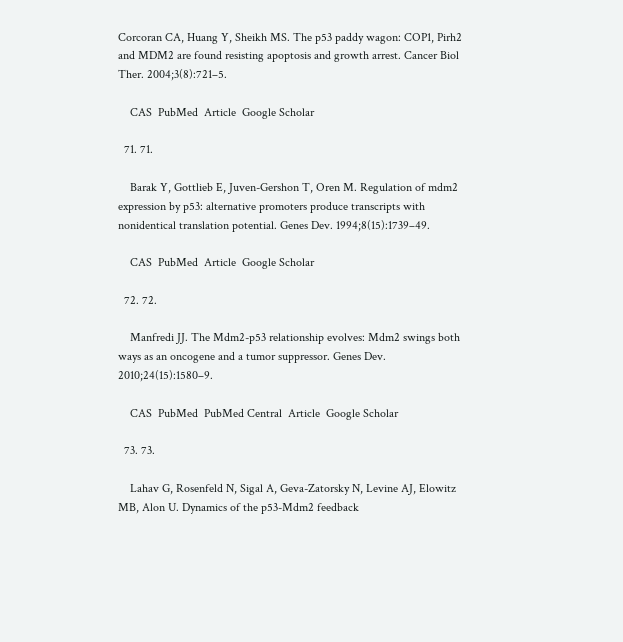Corcoran CA, Huang Y, Sheikh MS. The p53 paddy wagon: COP1, Pirh2 and MDM2 are found resisting apoptosis and growth arrest. Cancer Biol Ther. 2004;3(8):721–5.

    CAS  PubMed  Article  Google Scholar

  71. 71.

    Barak Y, Gottlieb E, Juven-Gershon T, Oren M. Regulation of mdm2 expression by p53: alternative promoters produce transcripts with nonidentical translation potential. Genes Dev. 1994;8(15):1739–49.

    CAS  PubMed  Article  Google Scholar

  72. 72.

    Manfredi JJ. The Mdm2-p53 relationship evolves: Mdm2 swings both ways as an oncogene and a tumor suppressor. Genes Dev. 2010;24(15):1580–9.

    CAS  PubMed  PubMed Central  Article  Google Scholar

  73. 73.

    Lahav G, Rosenfeld N, Sigal A, Geva-Zatorsky N, Levine AJ, Elowitz MB, Alon U. Dynamics of the p53-Mdm2 feedback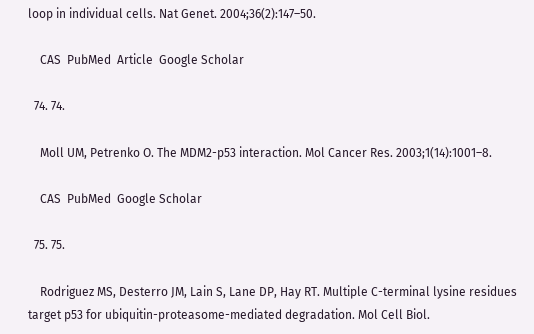loop in individual cells. Nat Genet. 2004;36(2):147–50.

    CAS  PubMed  Article  Google Scholar

  74. 74.

    Moll UM, Petrenko O. The MDM2-p53 interaction. Mol Cancer Res. 2003;1(14):1001–8.

    CAS  PubMed  Google Scholar

  75. 75.

    Rodriguez MS, Desterro JM, Lain S, Lane DP, Hay RT. Multiple C-terminal lysine residues target p53 for ubiquitin-proteasome-mediated degradation. Mol Cell Biol.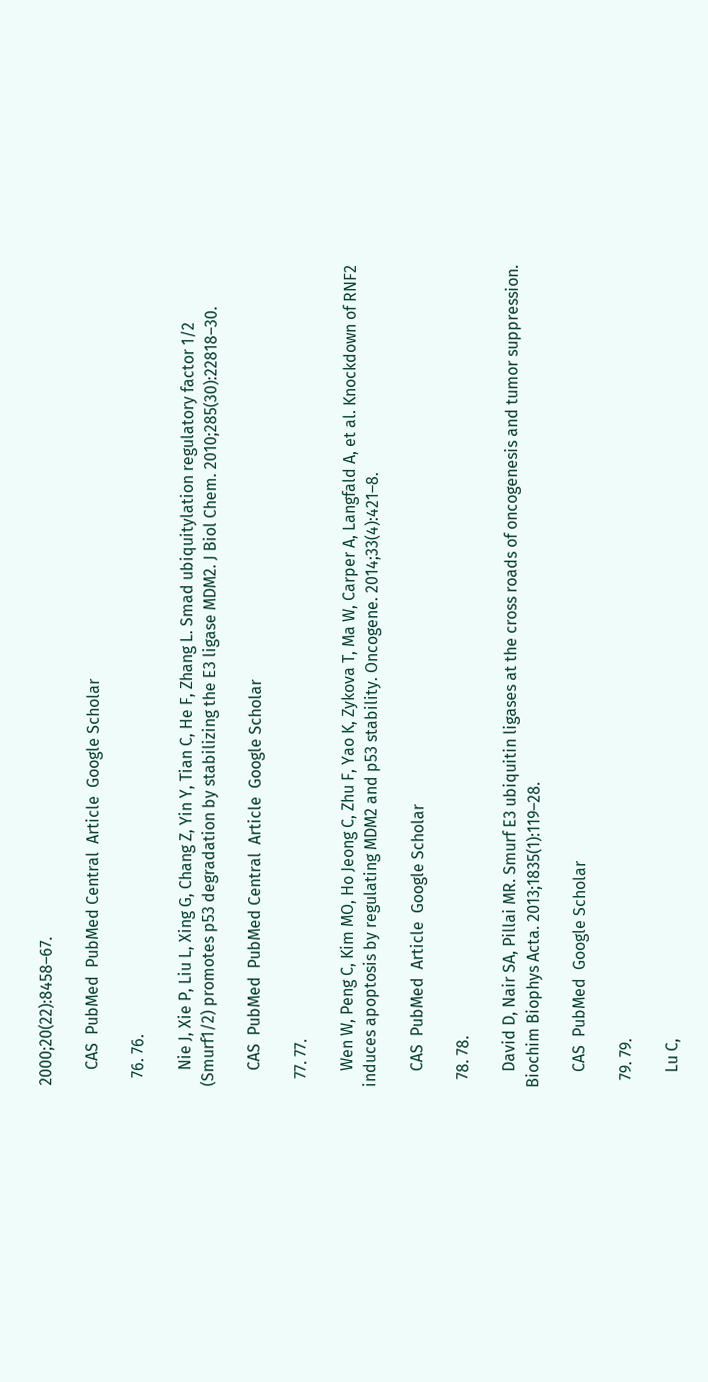2000;20(22):8458–67.

    CAS  PubMed  PubMed Central  Article  Google Scholar

  76. 76.

    Nie J, Xie P, Liu L, Xing G, Chang Z, Yin Y, Tian C, He F, Zhang L. Smad ubiquitylation regulatory factor 1/2 (Smurf1/2) promotes p53 degradation by stabilizing the E3 ligase MDM2. J Biol Chem. 2010;285(30):22818–30.

    CAS  PubMed  PubMed Central  Article  Google Scholar

  77. 77.

    Wen W, Peng C, Kim MO, Ho Jeong C, Zhu F, Yao K, Zykova T, Ma W, Carper A, Langfald A, et al. Knockdown of RNF2 induces apoptosis by regulating MDM2 and p53 stability. Oncogene. 2014;33(4):421–8.

    CAS  PubMed  Article  Google Scholar

  78. 78.

    David D, Nair SA, Pillai MR. Smurf E3 ubiquitin ligases at the cross roads of oncogenesis and tumor suppression. Biochim Biophys Acta. 2013;1835(1):119–28.

    CAS  PubMed  Google Scholar

  79. 79.

    Lu C,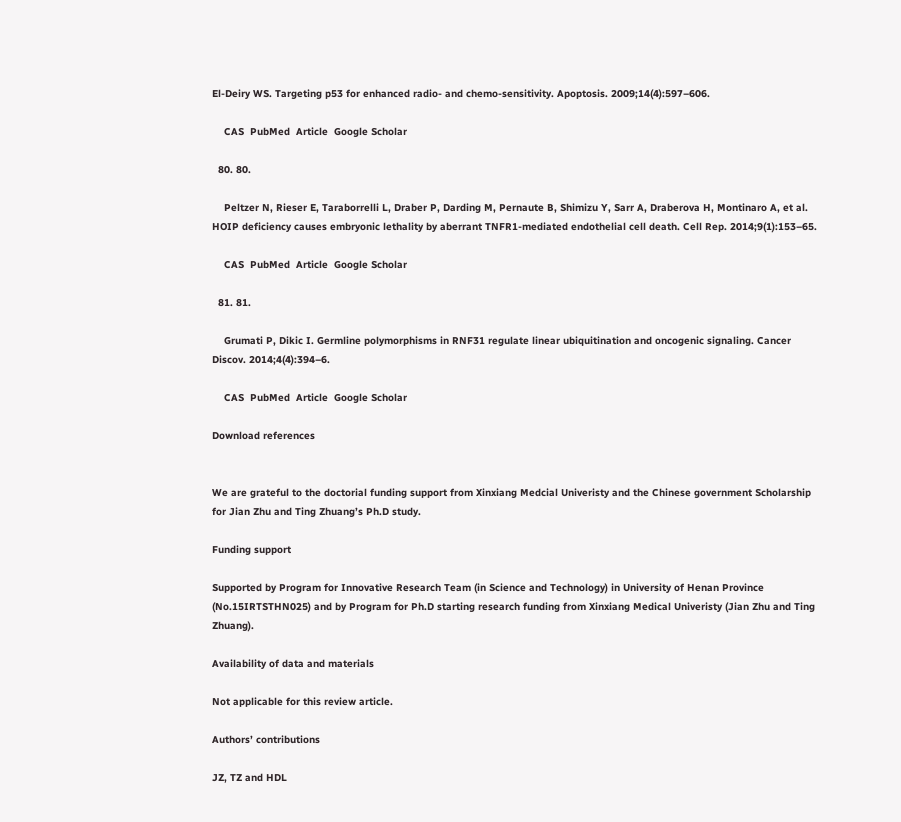El-Deiry WS. Targeting p53 for enhanced radio- and chemo-sensitivity. Apoptosis. 2009;14(4):597–606.

    CAS  PubMed  Article  Google Scholar

  80. 80.

    Peltzer N, Rieser E, Taraborrelli L, Draber P, Darding M, Pernaute B, Shimizu Y, Sarr A, Draberova H, Montinaro A, et al. HOIP deficiency causes embryonic lethality by aberrant TNFR1-mediated endothelial cell death. Cell Rep. 2014;9(1):153–65.

    CAS  PubMed  Article  Google Scholar

  81. 81.

    Grumati P, Dikic I. Germline polymorphisms in RNF31 regulate linear ubiquitination and oncogenic signaling. Cancer Discov. 2014;4(4):394–6.

    CAS  PubMed  Article  Google Scholar

Download references


We are grateful to the doctorial funding support from Xinxiang Medcial Univeristy and the Chinese government Scholarship for Jian Zhu and Ting Zhuang’s Ph.D study.

Funding support

Supported by Program for Innovative Research Team (in Science and Technology) in University of Henan Province (No.15IRTSTHN025) and by Program for Ph.D starting research funding from Xinxiang Medical Univeristy (Jian Zhu and Ting Zhuang).

Availability of data and materials

Not applicable for this review article.

Authors’ contributions

JZ, TZ and HDL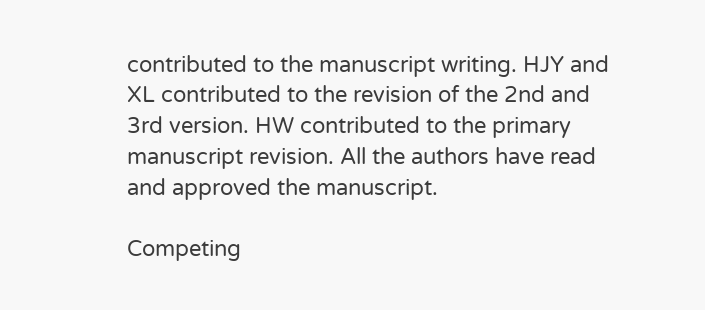contributed to the manuscript writing. HJY and XL contributed to the revision of the 2nd and 3rd version. HW contributed to the primary manuscript revision. All the authors have read and approved the manuscript.

Competing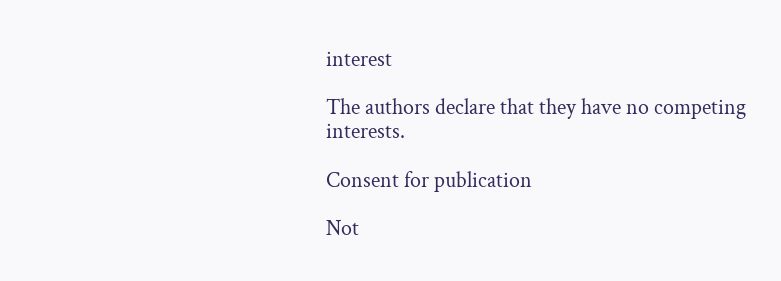interest

The authors declare that they have no competing interests.

Consent for publication

Not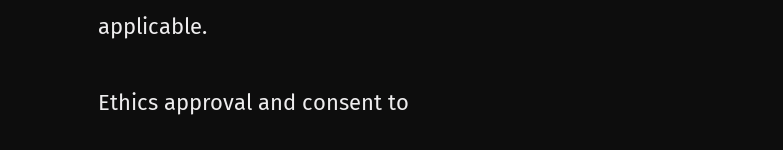applicable.

Ethics approval and consent to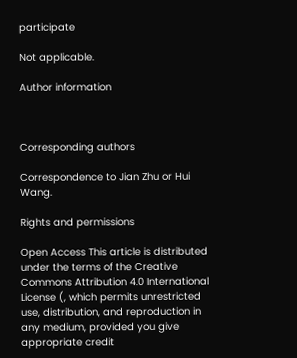participate

Not applicable.

Author information



Corresponding authors

Correspondence to Jian Zhu or Hui Wang.

Rights and permissions

Open Access This article is distributed under the terms of the Creative Commons Attribution 4.0 International License (, which permits unrestricted use, distribution, and reproduction in any medium, provided you give appropriate credit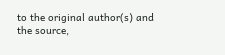to the original author(s) and the source,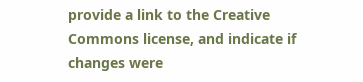provide a link to the Creative Commons license, and indicate if changes were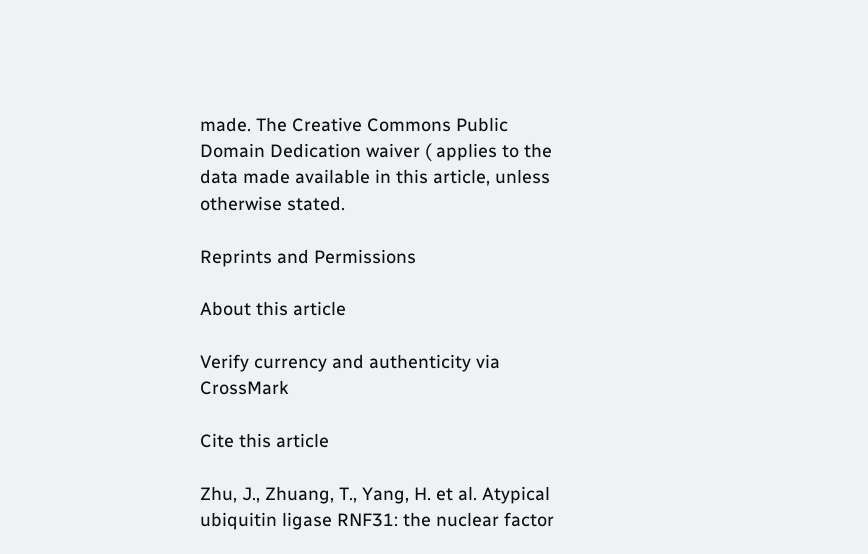made. The Creative Commons Public Domain Dedication waiver ( applies to the data made available in this article, unless otherwise stated.

Reprints and Permissions

About this article

Verify currency and authenticity via CrossMark

Cite this article

Zhu, J., Zhuang, T., Yang, H. et al. Atypical ubiquitin ligase RNF31: the nuclear factor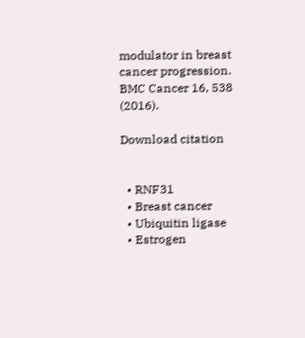modulator in breast cancer progression. BMC Cancer 16, 538 (2016).

Download citation


  • RNF31
  • Breast cancer
  • Ubiquitin ligase
  • Estrogen